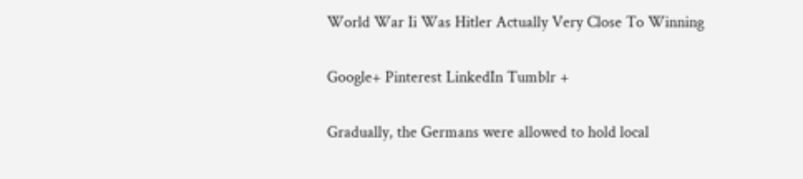World War Ii Was Hitler Actually Very Close To Winning

Google+ Pinterest LinkedIn Tumblr +

Gradually, the Germans were allowed to hold local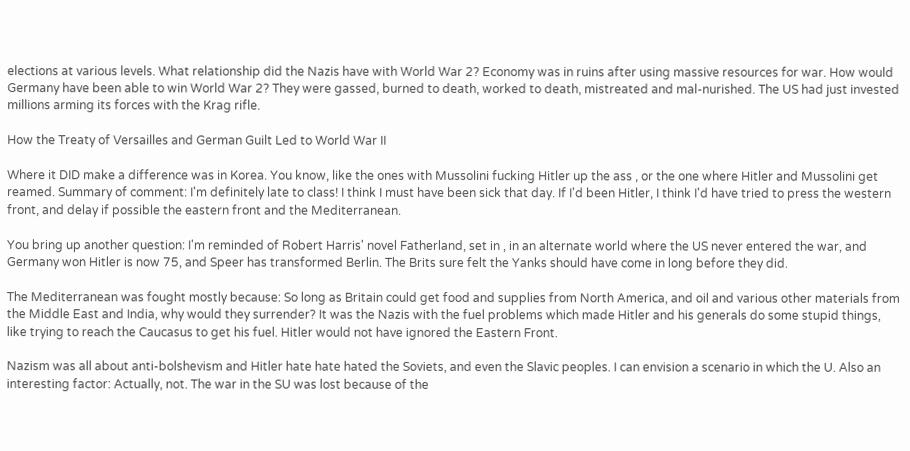elections at various levels. What relationship did the Nazis have with World War 2? Economy was in ruins after using massive resources for war. How would Germany have been able to win World War 2? They were gassed, burned to death, worked to death, mistreated and mal-nurished. The US had just invested millions arming its forces with the Krag rifle.

How the Treaty of Versailles and German Guilt Led to World War II

Where it DID make a difference was in Korea. You know, like the ones with Mussolini fucking Hitler up the ass , or the one where Hitler and Mussolini get reamed. Summary of comment: I'm definitely late to class! I think I must have been sick that day. If I'd been Hitler, I think I'd have tried to press the western front, and delay if possible the eastern front and the Mediterranean.

You bring up another question: I'm reminded of Robert Harris' novel Fatherland, set in , in an alternate world where the US never entered the war, and Germany won Hitler is now 75, and Speer has transformed Berlin. The Brits sure felt the Yanks should have come in long before they did.

The Mediterranean was fought mostly because: So long as Britain could get food and supplies from North America, and oil and various other materials from the Middle East and India, why would they surrender? It was the Nazis with the fuel problems which made Hitler and his generals do some stupid things, like trying to reach the Caucasus to get his fuel. Hitler would not have ignored the Eastern Front.

Nazism was all about anti-bolshevism and Hitler hate hate hated the Soviets, and even the Slavic peoples. I can envision a scenario in which the U. Also an interesting factor: Actually, not. The war in the SU was lost because of the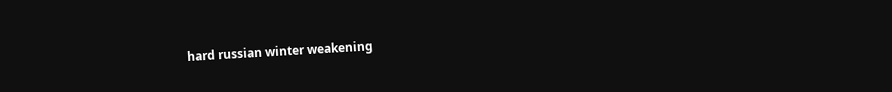hard russian winter weakening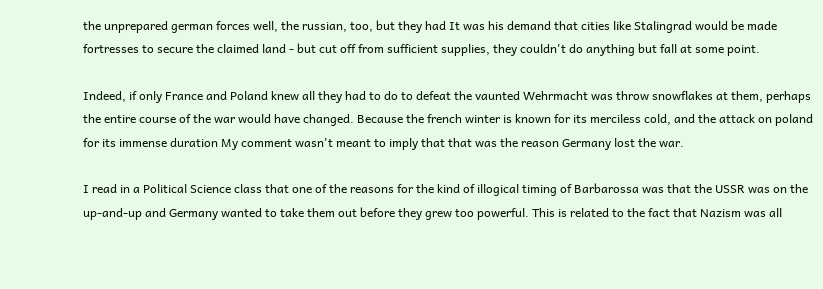the unprepared german forces well, the russian, too, but they had It was his demand that cities like Stalingrad would be made fortresses to secure the claimed land - but cut off from sufficient supplies, they couldn't do anything but fall at some point.

Indeed, if only France and Poland knew all they had to do to defeat the vaunted Wehrmacht was throw snowflakes at them, perhaps the entire course of the war would have changed. Because the french winter is known for its merciless cold, and the attack on poland for its immense duration My comment wasn't meant to imply that that was the reason Germany lost the war.

I read in a Political Science class that one of the reasons for the kind of illogical timing of Barbarossa was that the USSR was on the up-and-up and Germany wanted to take them out before they grew too powerful. This is related to the fact that Nazism was all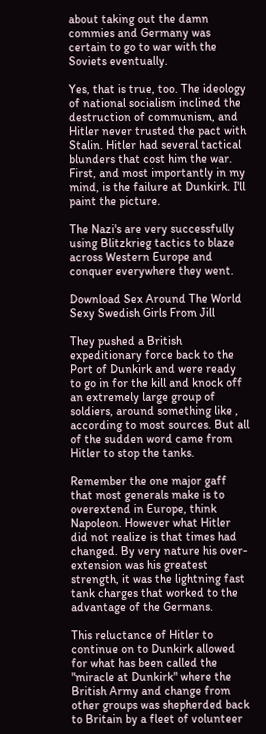about taking out the damn commies and Germany was certain to go to war with the Soviets eventually.

Yes, that is true, too. The ideology of national socialism inclined the destruction of communism, and Hitler never trusted the pact with Stalin. Hitler had several tactical blunders that cost him the war. First, and most importantly in my mind, is the failure at Dunkirk. I'll paint the picture.

The Nazi's are very successfully using Blitzkrieg tactics to blaze across Western Europe and conquer everywhere they went.

Download Sex Around The World Sexy Swedish Girls From Jill

They pushed a British expeditionary force back to the Port of Dunkirk and were ready to go in for the kill and knock off an extremely large group of soldiers, around something like , according to most sources. But all of the sudden word came from Hitler to stop the tanks.

Remember the one major gaff that most generals make is to overextend in Europe, think Napoleon. However what Hitler did not realize is that times had changed. By very nature his over-extension was his greatest strength, it was the lightning fast tank charges that worked to the advantage of the Germans.

This reluctance of Hitler to continue on to Dunkirk allowed for what has been called the "miracle at Dunkirk" where the British Army and change from other groups was shepherded back to Britain by a fleet of volunteer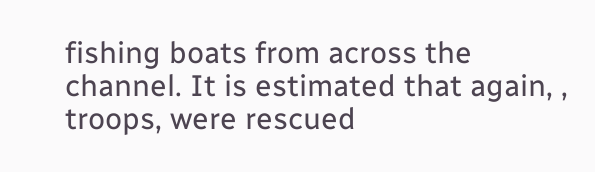fishing boats from across the channel. It is estimated that again, , troops, were rescued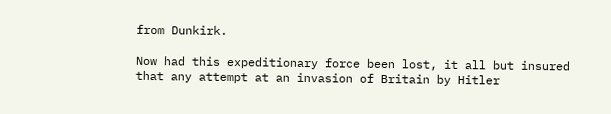from Dunkirk.

Now had this expeditionary force been lost, it all but insured that any attempt at an invasion of Britain by Hitler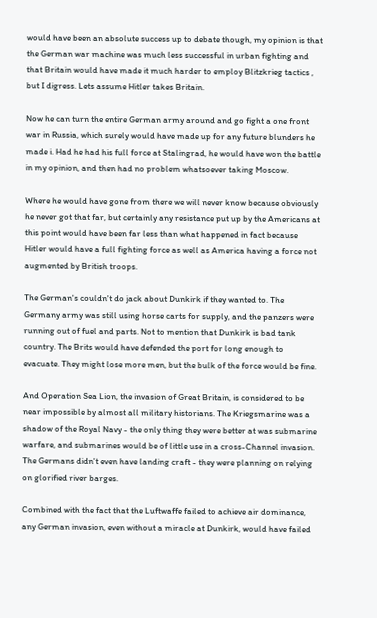would have been an absolute success up to debate though, my opinion is that the German war machine was much less successful in urban fighting and that Britain would have made it much harder to employ Blitzkrieg tactics , but I digress. Lets assume Hitler takes Britain.

Now he can turn the entire German army around and go fight a one front war in Russia, which surely would have made up for any future blunders he made i. Had he had his full force at Stalingrad, he would have won the battle in my opinion, and then had no problem whatsoever taking Moscow.

Where he would have gone from there we will never know because obviously he never got that far, but certainly any resistance put up by the Americans at this point would have been far less than what happened in fact because Hitler would have a full fighting force as well as America having a force not augmented by British troops.

The German's couldn't do jack about Dunkirk if they wanted to. The Germany army was still using horse carts for supply, and the panzers were running out of fuel and parts. Not to mention that Dunkirk is bad tank country. The Brits would have defended the port for long enough to evacuate. They might lose more men, but the bulk of the force would be fine.

And Operation Sea Lion, the invasion of Great Britain, is considered to be near impossible by almost all military historians. The Kriegsmarine was a shadow of the Royal Navy - the only thing they were better at was submarine warfare, and submarines would be of little use in a cross-Channel invasion. The Germans didn't even have landing craft - they were planning on relying on glorified river barges.

Combined with the fact that the Luftwaffe failed to achieve air dominance, any German invasion, even without a miracle at Dunkirk, would have failed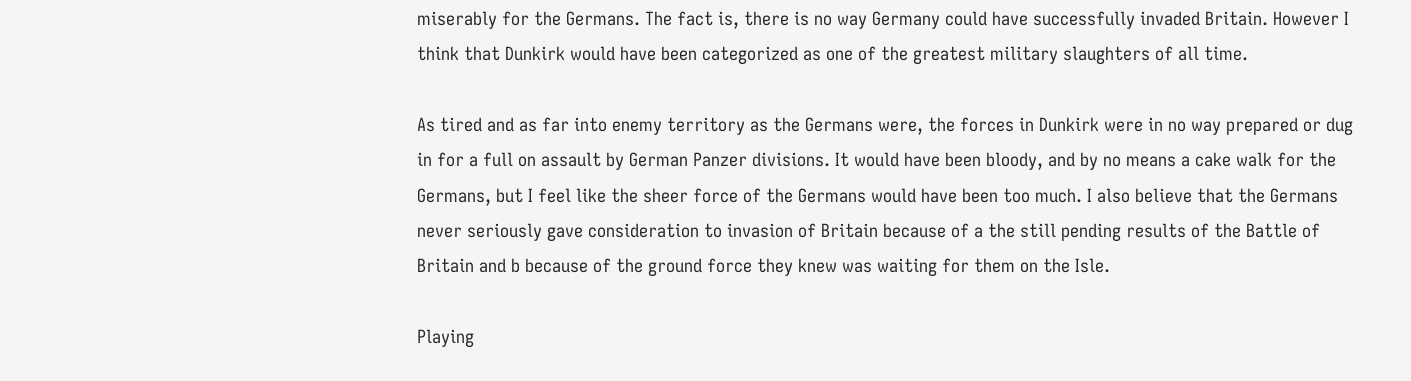miserably for the Germans. The fact is, there is no way Germany could have successfully invaded Britain. However I think that Dunkirk would have been categorized as one of the greatest military slaughters of all time.

As tired and as far into enemy territory as the Germans were, the forces in Dunkirk were in no way prepared or dug in for a full on assault by German Panzer divisions. It would have been bloody, and by no means a cake walk for the Germans, but I feel like the sheer force of the Germans would have been too much. I also believe that the Germans never seriously gave consideration to invasion of Britain because of a the still pending results of the Battle of Britain and b because of the ground force they knew was waiting for them on the Isle.

Playing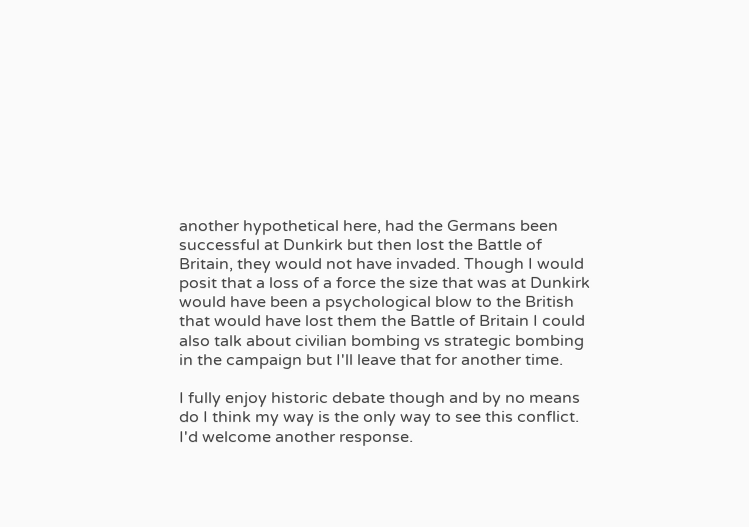another hypothetical here, had the Germans been successful at Dunkirk but then lost the Battle of Britain, they would not have invaded. Though I would posit that a loss of a force the size that was at Dunkirk would have been a psychological blow to the British that would have lost them the Battle of Britain I could also talk about civilian bombing vs strategic bombing in the campaign but I'll leave that for another time.

I fully enjoy historic debate though and by no means do I think my way is the only way to see this conflict. I'd welcome another response.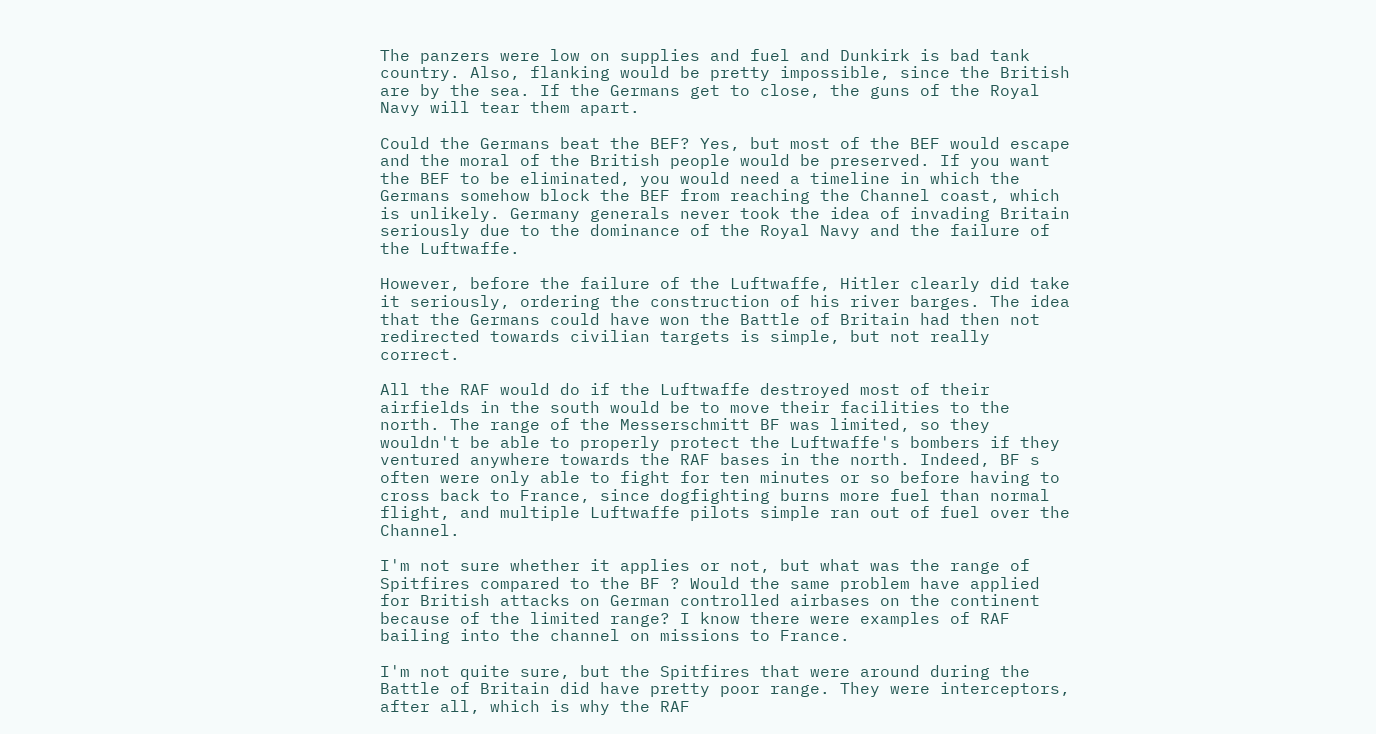The panzers were low on supplies and fuel and Dunkirk is bad tank country. Also, flanking would be pretty impossible, since the British are by the sea. If the Germans get to close, the guns of the Royal Navy will tear them apart.

Could the Germans beat the BEF? Yes, but most of the BEF would escape and the moral of the British people would be preserved. If you want the BEF to be eliminated, you would need a timeline in which the Germans somehow block the BEF from reaching the Channel coast, which is unlikely. Germany generals never took the idea of invading Britain seriously due to the dominance of the Royal Navy and the failure of the Luftwaffe.

However, before the failure of the Luftwaffe, Hitler clearly did take it seriously, ordering the construction of his river barges. The idea that the Germans could have won the Battle of Britain had then not redirected towards civilian targets is simple, but not really correct.

All the RAF would do if the Luftwaffe destroyed most of their airfields in the south would be to move their facilities to the north. The range of the Messerschmitt BF was limited, so they wouldn't be able to properly protect the Luftwaffe's bombers if they ventured anywhere towards the RAF bases in the north. Indeed, BF s often were only able to fight for ten minutes or so before having to cross back to France, since dogfighting burns more fuel than normal flight, and multiple Luftwaffe pilots simple ran out of fuel over the Channel.

I'm not sure whether it applies or not, but what was the range of Spitfires compared to the BF ? Would the same problem have applied for British attacks on German controlled airbases on the continent because of the limited range? I know there were examples of RAF bailing into the channel on missions to France.

I'm not quite sure, but the Spitfires that were around during the Battle of Britain did have pretty poor range. They were interceptors, after all, which is why the RAF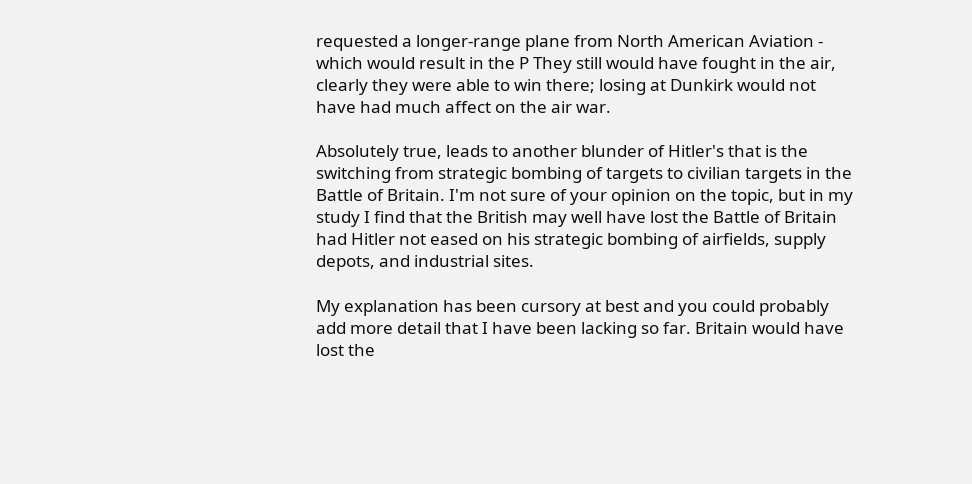requested a longer-range plane from North American Aviation - which would result in the P They still would have fought in the air, clearly they were able to win there; losing at Dunkirk would not have had much affect on the air war.

Absolutely true, leads to another blunder of Hitler's that is the switching from strategic bombing of targets to civilian targets in the Battle of Britain. I'm not sure of your opinion on the topic, but in my study I find that the British may well have lost the Battle of Britain had Hitler not eased on his strategic bombing of airfields, supply depots, and industrial sites.

My explanation has been cursory at best and you could probably add more detail that I have been lacking so far. Britain would have lost the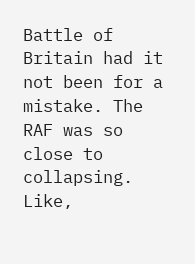Battle of Britain had it not been for a mistake. The RAF was so close to collapsing. Like,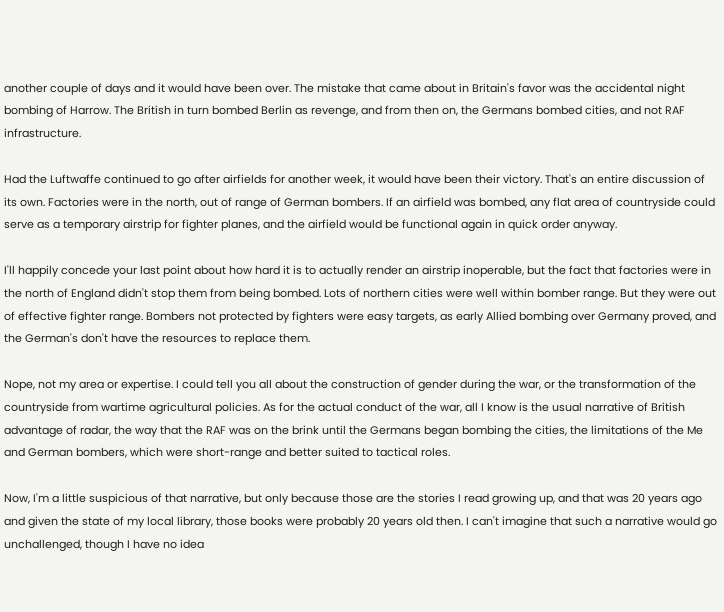another couple of days and it would have been over. The mistake that came about in Britain's favor was the accidental night bombing of Harrow. The British in turn bombed Berlin as revenge, and from then on, the Germans bombed cities, and not RAF infrastructure.

Had the Luftwaffe continued to go after airfields for another week, it would have been their victory. That's an entire discussion of its own. Factories were in the north, out of range of German bombers. If an airfield was bombed, any flat area of countryside could serve as a temporary airstrip for fighter planes, and the airfield would be functional again in quick order anyway.

I'll happily concede your last point about how hard it is to actually render an airstrip inoperable, but the fact that factories were in the north of England didn't stop them from being bombed. Lots of northern cities were well within bomber range. But they were out of effective fighter range. Bombers not protected by fighters were easy targets, as early Allied bombing over Germany proved, and the German's don't have the resources to replace them.

Nope, not my area or expertise. I could tell you all about the construction of gender during the war, or the transformation of the countryside from wartime agricultural policies. As for the actual conduct of the war, all I know is the usual narrative of British advantage of radar, the way that the RAF was on the brink until the Germans began bombing the cities, the limitations of the Me and German bombers, which were short-range and better suited to tactical roles.

Now, I'm a little suspicious of that narrative, but only because those are the stories I read growing up, and that was 20 years ago and given the state of my local library, those books were probably 20 years old then. I can't imagine that such a narrative would go unchallenged, though I have no idea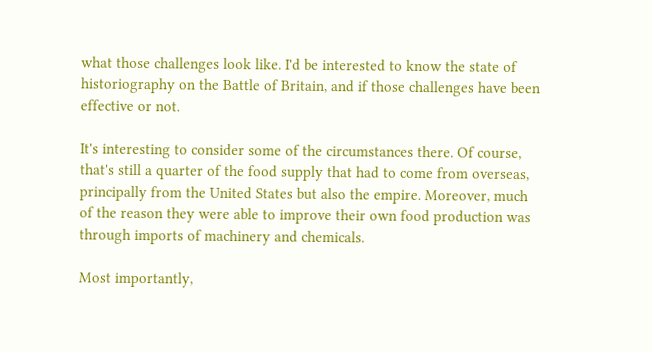what those challenges look like. I'd be interested to know the state of historiography on the Battle of Britain, and if those challenges have been effective or not.

It's interesting to consider some of the circumstances there. Of course, that's still a quarter of the food supply that had to come from overseas, principally from the United States but also the empire. Moreover, much of the reason they were able to improve their own food production was through imports of machinery and chemicals.

Most importantly,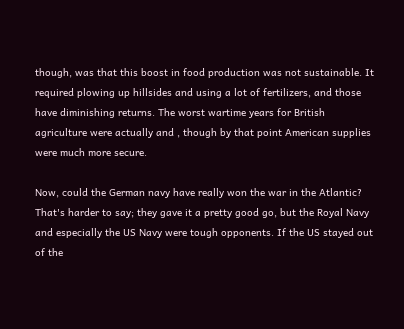though, was that this boost in food production was not sustainable. It required plowing up hillsides and using a lot of fertilizers, and those have diminishing returns. The worst wartime years for British agriculture were actually and , though by that point American supplies were much more secure.

Now, could the German navy have really won the war in the Atlantic? That's harder to say; they gave it a pretty good go, but the Royal Navy and especially the US Navy were tough opponents. If the US stayed out of the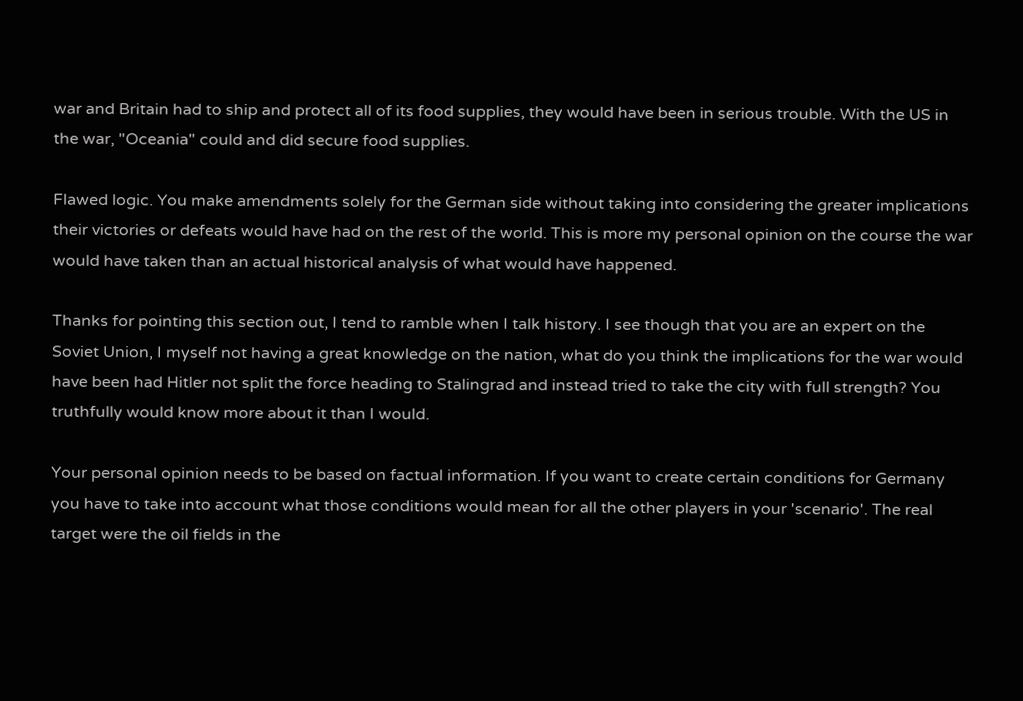war and Britain had to ship and protect all of its food supplies, they would have been in serious trouble. With the US in the war, "Oceania" could and did secure food supplies.

Flawed logic. You make amendments solely for the German side without taking into considering the greater implications their victories or defeats would have had on the rest of the world. This is more my personal opinion on the course the war would have taken than an actual historical analysis of what would have happened.

Thanks for pointing this section out, I tend to ramble when I talk history. I see though that you are an expert on the Soviet Union, I myself not having a great knowledge on the nation, what do you think the implications for the war would have been had Hitler not split the force heading to Stalingrad and instead tried to take the city with full strength? You truthfully would know more about it than I would.

Your personal opinion needs to be based on factual information. If you want to create certain conditions for Germany you have to take into account what those conditions would mean for all the other players in your 'scenario'. The real target were the oil fields in the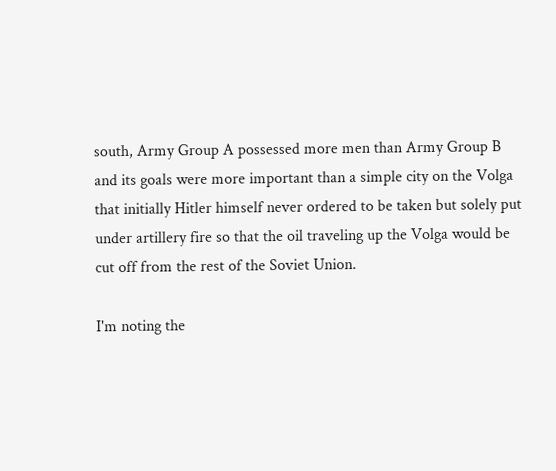south, Army Group A possessed more men than Army Group B and its goals were more important than a simple city on the Volga that initially Hitler himself never ordered to be taken but solely put under artillery fire so that the oil traveling up the Volga would be cut off from the rest of the Soviet Union.

I'm noting the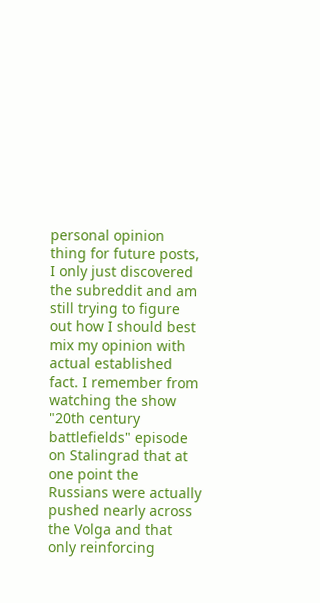personal opinion thing for future posts, I only just discovered the subreddit and am still trying to figure out how I should best mix my opinion with actual established fact. I remember from watching the show "20th century battlefields" episode on Stalingrad that at one point the Russians were actually pushed nearly across the Volga and that only reinforcing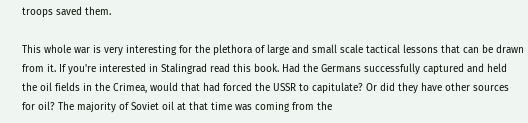troops saved them.

This whole war is very interesting for the plethora of large and small scale tactical lessons that can be drawn from it. If you're interested in Stalingrad read this book. Had the Germans successfully captured and held the oil fields in the Crimea, would that had forced the USSR to capitulate? Or did they have other sources for oil? The majority of Soviet oil at that time was coming from the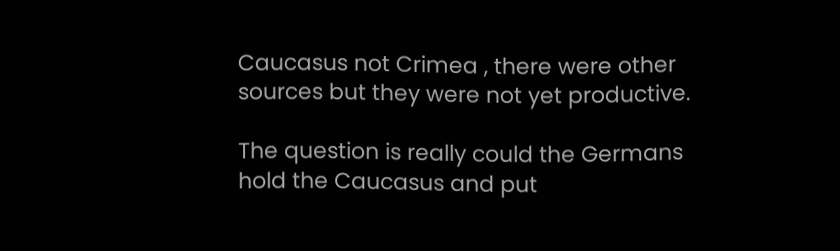Caucasus not Crimea , there were other sources but they were not yet productive.

The question is really could the Germans hold the Caucasus and put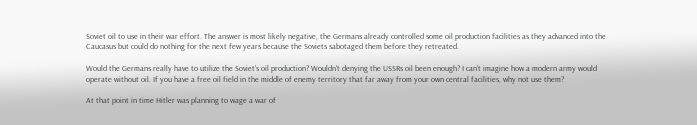Soviet oil to use in their war effort. The answer is most likely negative, the Germans already controlled some oil production facilities as they advanced into the Caucasus but could do nothing for the next few years because the Soviets sabotaged them before they retreated.

Would the Germans really have to utilize the Soviet's oil production? Wouldn't denying the USSRs oil been enough? I can't imagine how a modern army would operate without oil. If you have a free oil field in the middle of enemy territory that far away from your own central facilities, why not use them?

At that point in time Hitler was planning to wage a war of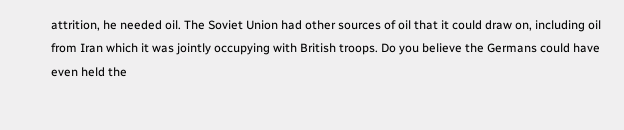attrition, he needed oil. The Soviet Union had other sources of oil that it could draw on, including oil from Iran which it was jointly occupying with British troops. Do you believe the Germans could have even held the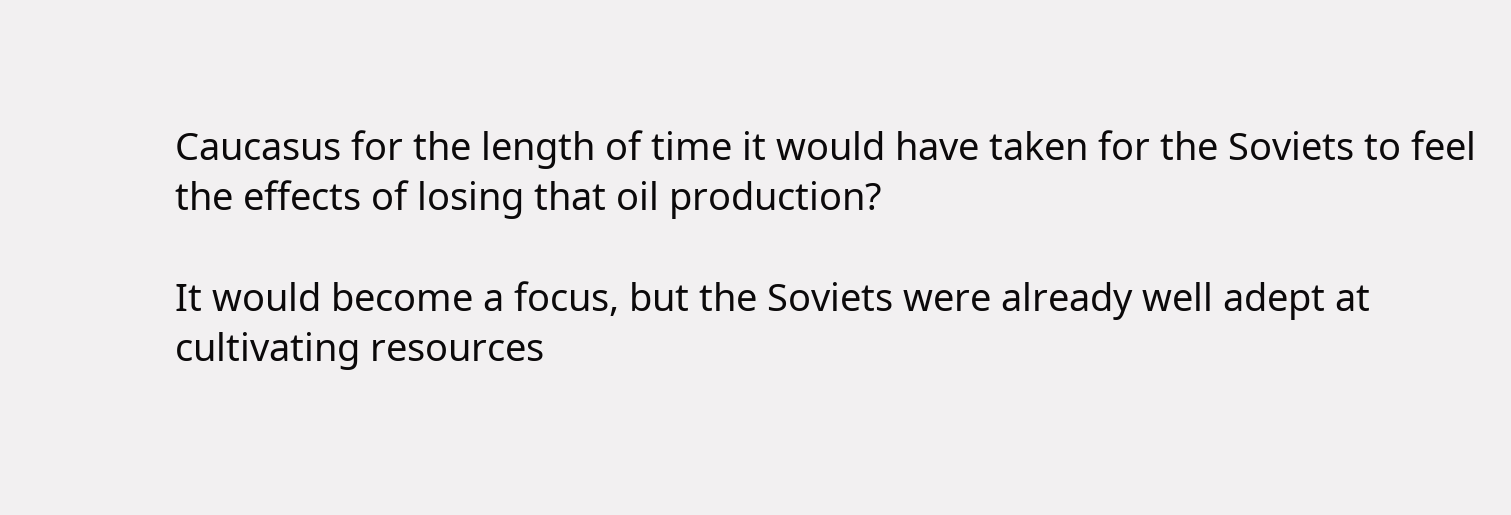Caucasus for the length of time it would have taken for the Soviets to feel the effects of losing that oil production?

It would become a focus, but the Soviets were already well adept at cultivating resources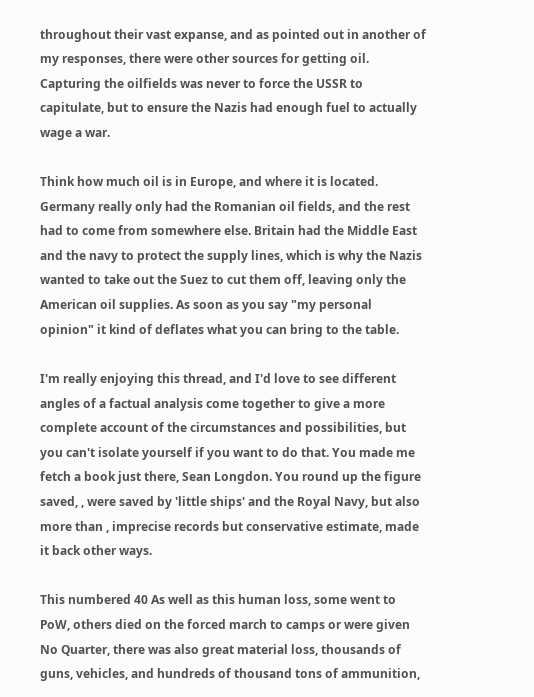throughout their vast expanse, and as pointed out in another of my responses, there were other sources for getting oil. Capturing the oilfields was never to force the USSR to capitulate, but to ensure the Nazis had enough fuel to actually wage a war.

Think how much oil is in Europe, and where it is located. Germany really only had the Romanian oil fields, and the rest had to come from somewhere else. Britain had the Middle East and the navy to protect the supply lines, which is why the Nazis wanted to take out the Suez to cut them off, leaving only the American oil supplies. As soon as you say "my personal opinion" it kind of deflates what you can bring to the table.

I'm really enjoying this thread, and I'd love to see different angles of a factual analysis come together to give a more complete account of the circumstances and possibilities, but you can't isolate yourself if you want to do that. You made me fetch a book just there, Sean Longdon. You round up the figure saved, , were saved by 'little ships' and the Royal Navy, but also more than , imprecise records but conservative estimate, made it back other ways.

This numbered 40 As well as this human loss, some went to PoW, others died on the forced march to camps or were given No Quarter, there was also great material loss, thousands of guns, vehicles, and hundreds of thousand tons of ammunition,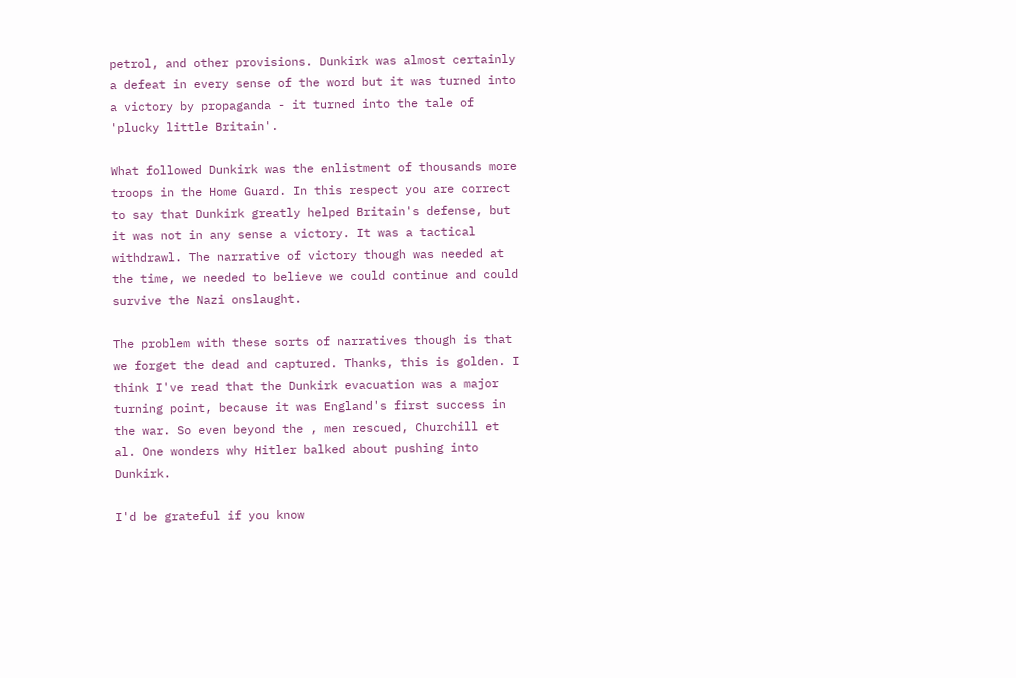petrol, and other provisions. Dunkirk was almost certainly a defeat in every sense of the word but it was turned into a victory by propaganda - it turned into the tale of 'plucky little Britain'.

What followed Dunkirk was the enlistment of thousands more troops in the Home Guard. In this respect you are correct to say that Dunkirk greatly helped Britain's defense, but it was not in any sense a victory. It was a tactical withdrawl. The narrative of victory though was needed at the time, we needed to believe we could continue and could survive the Nazi onslaught.

The problem with these sorts of narratives though is that we forget the dead and captured. Thanks, this is golden. I think I've read that the Dunkirk evacuation was a major turning point, because it was England's first success in the war. So even beyond the , men rescued, Churchill et al. One wonders why Hitler balked about pushing into Dunkirk.

I'd be grateful if you know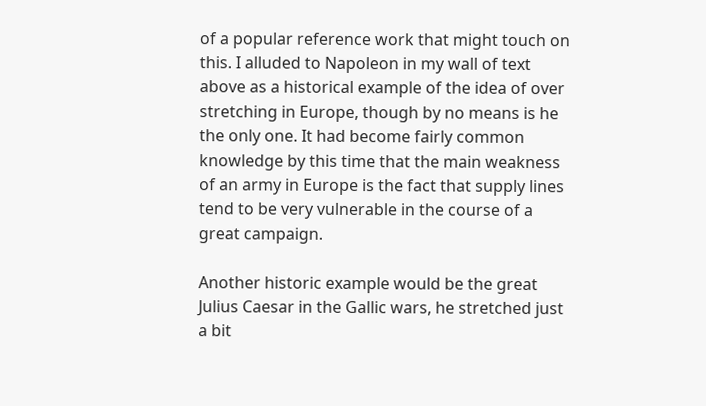of a popular reference work that might touch on this. I alluded to Napoleon in my wall of text above as a historical example of the idea of over stretching in Europe, though by no means is he the only one. It had become fairly common knowledge by this time that the main weakness of an army in Europe is the fact that supply lines tend to be very vulnerable in the course of a great campaign.

Another historic example would be the great Julius Caesar in the Gallic wars, he stretched just a bit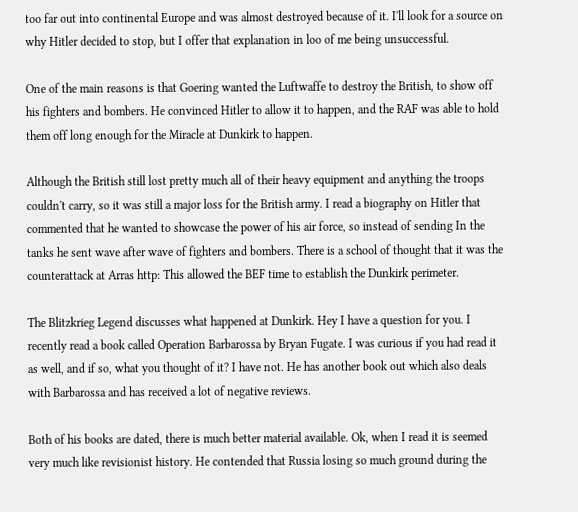too far out into continental Europe and was almost destroyed because of it. I'll look for a source on why Hitler decided to stop, but I offer that explanation in loo of me being unsuccessful.

One of the main reasons is that Goering wanted the Luftwaffe to destroy the British, to show off his fighters and bombers. He convinced Hitler to allow it to happen, and the RAF was able to hold them off long enough for the Miracle at Dunkirk to happen.

Although the British still lost pretty much all of their heavy equipment and anything the troops couldn't carry, so it was still a major loss for the British army. I read a biography on Hitler that commented that he wanted to showcase the power of his air force, so instead of sending In the tanks he sent wave after wave of fighters and bombers. There is a school of thought that it was the counterattack at Arras http: This allowed the BEF time to establish the Dunkirk perimeter.

The Blitzkrieg Legend discusses what happened at Dunkirk. Hey I have a question for you. I recently read a book called Operation Barbarossa by Bryan Fugate. I was curious if you had read it as well, and if so, what you thought of it? I have not. He has another book out which also deals with Barbarossa and has received a lot of negative reviews.

Both of his books are dated, there is much better material available. Ok, when I read it is seemed very much like revisionist history. He contended that Russia losing so much ground during the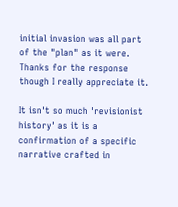initial invasion was all part of the "plan" as it were. Thanks for the response though I really appreciate it.

It isn't so much 'revisionist history' as it is a confirmation of a specific narrative crafted in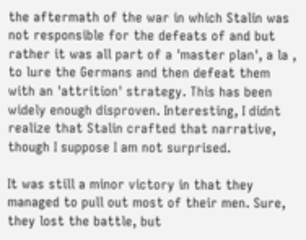the aftermath of the war in which Stalin was not responsible for the defeats of and but rather it was all part of a 'master plan', a la , to lure the Germans and then defeat them with an 'attrition' strategy. This has been widely enough disproven. Interesting, I didnt realize that Stalin crafted that narrative, though I suppose I am not surprised.

It was still a minor victory in that they managed to pull out most of their men. Sure, they lost the battle, but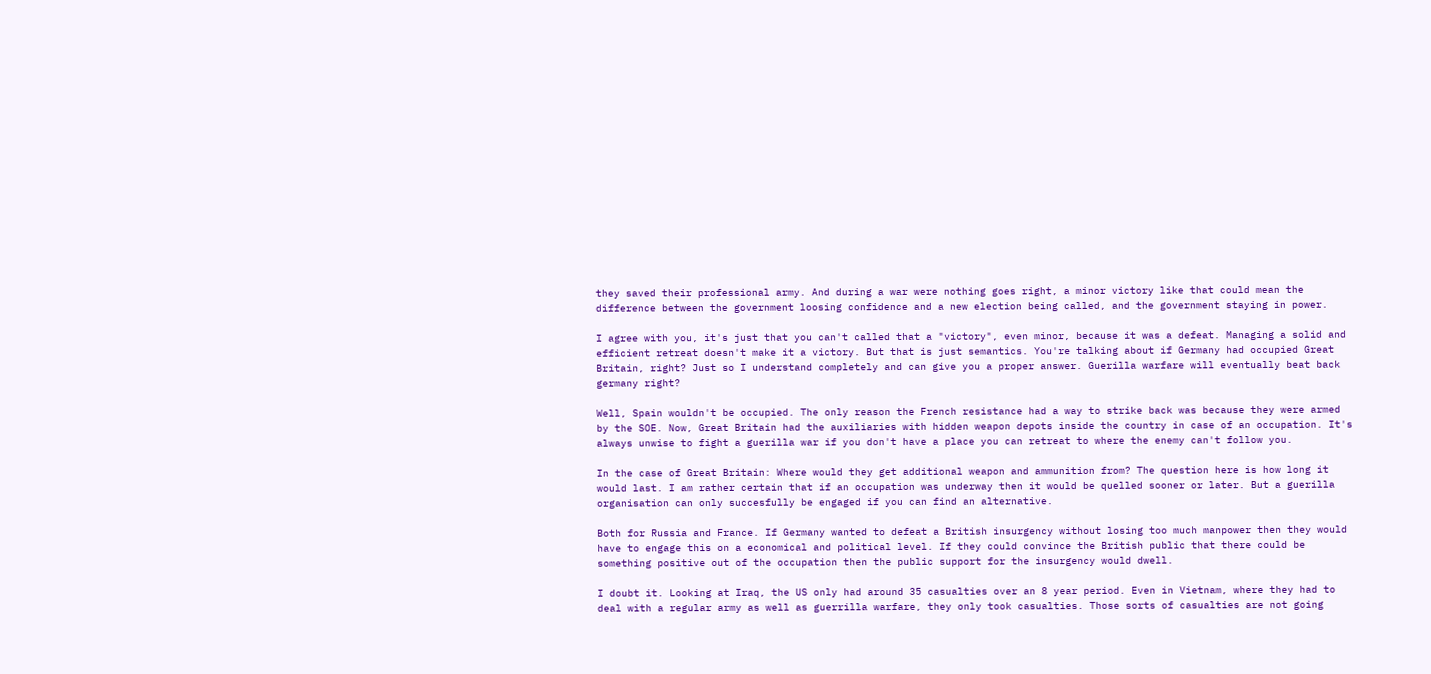they saved their professional army. And during a war were nothing goes right, a minor victory like that could mean the difference between the government loosing confidence and a new election being called, and the government staying in power.

I agree with you, it's just that you can't called that a "victory", even minor, because it was a defeat. Managing a solid and efficient retreat doesn't make it a victory. But that is just semantics. You're talking about if Germany had occupied Great Britain, right? Just so I understand completely and can give you a proper answer. Guerilla warfare will eventually beat back germany right?

Well, Spain wouldn't be occupied. The only reason the French resistance had a way to strike back was because they were armed by the SOE. Now, Great Britain had the auxiliaries with hidden weapon depots inside the country in case of an occupation. It's always unwise to fight a guerilla war if you don't have a place you can retreat to where the enemy can't follow you.

In the case of Great Britain: Where would they get additional weapon and ammunition from? The question here is how long it would last. I am rather certain that if an occupation was underway then it would be quelled sooner or later. But a guerilla organisation can only succesfully be engaged if you can find an alternative.

Both for Russia and France. If Germany wanted to defeat a British insurgency without losing too much manpower then they would have to engage this on a economical and political level. If they could convince the British public that there could be something positive out of the occupation then the public support for the insurgency would dwell.

I doubt it. Looking at Iraq, the US only had around 35 casualties over an 8 year period. Even in Vietnam, where they had to deal with a regular army as well as guerrilla warfare, they only took casualties. Those sorts of casualties are not going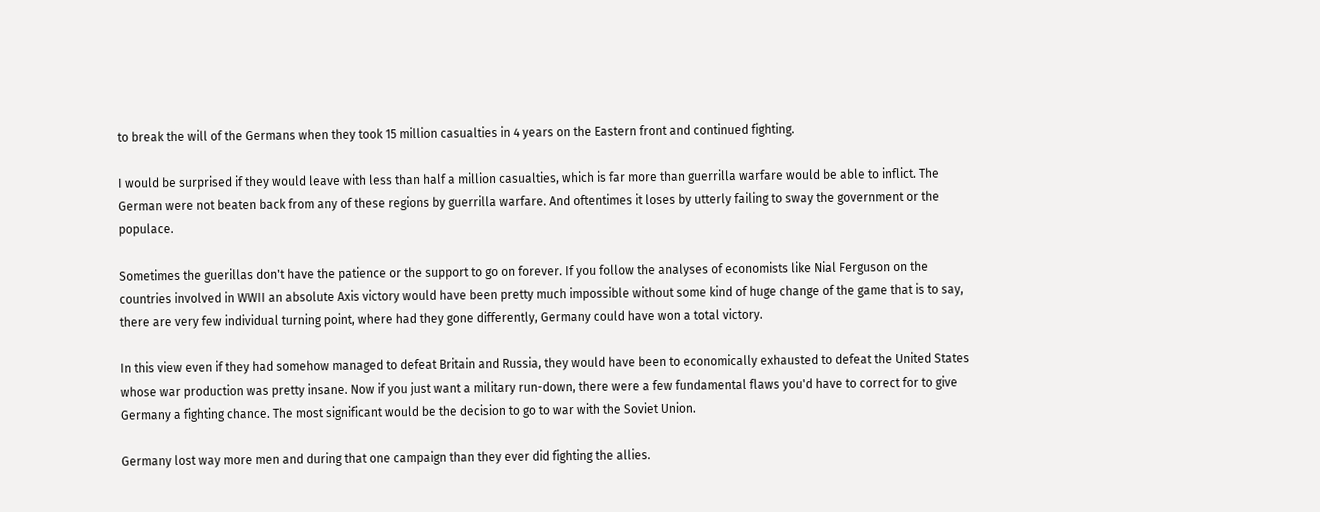to break the will of the Germans when they took 15 million casualties in 4 years on the Eastern front and continued fighting.

I would be surprised if they would leave with less than half a million casualties, which is far more than guerrilla warfare would be able to inflict. The German were not beaten back from any of these regions by guerrilla warfare. And oftentimes it loses by utterly failing to sway the government or the populace.

Sometimes the guerillas don't have the patience or the support to go on forever. If you follow the analyses of economists like Nial Ferguson on the countries involved in WWII an absolute Axis victory would have been pretty much impossible without some kind of huge change of the game that is to say, there are very few individual turning point, where had they gone differently, Germany could have won a total victory.

In this view even if they had somehow managed to defeat Britain and Russia, they would have been to economically exhausted to defeat the United States whose war production was pretty insane. Now if you just want a military run-down, there were a few fundamental flaws you'd have to correct for to give Germany a fighting chance. The most significant would be the decision to go to war with the Soviet Union.

Germany lost way more men and during that one campaign than they ever did fighting the allies.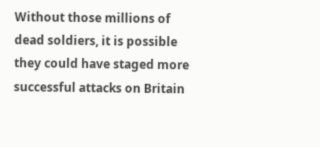Without those millions of dead soldiers, it is possible they could have staged more successful attacks on Britain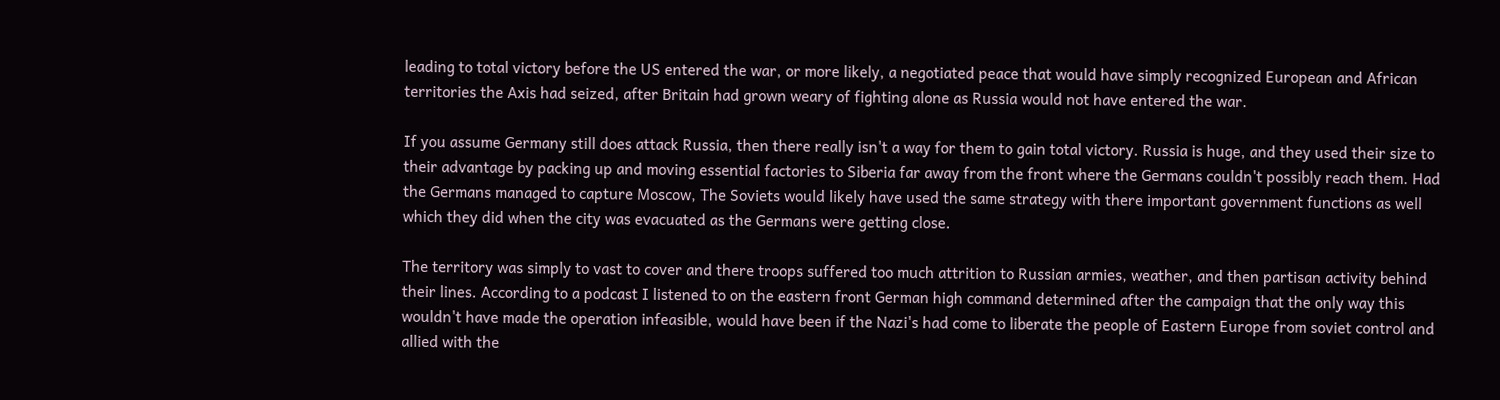leading to total victory before the US entered the war, or more likely, a negotiated peace that would have simply recognized European and African territories the Axis had seized, after Britain had grown weary of fighting alone as Russia would not have entered the war.

If you assume Germany still does attack Russia, then there really isn't a way for them to gain total victory. Russia is huge, and they used their size to their advantage by packing up and moving essential factories to Siberia far away from the front where the Germans couldn't possibly reach them. Had the Germans managed to capture Moscow, The Soviets would likely have used the same strategy with there important government functions as well which they did when the city was evacuated as the Germans were getting close.

The territory was simply to vast to cover and there troops suffered too much attrition to Russian armies, weather, and then partisan activity behind their lines. According to a podcast I listened to on the eastern front German high command determined after the campaign that the only way this wouldn't have made the operation infeasible, would have been if the Nazi's had come to liberate the people of Eastern Europe from soviet control and allied with the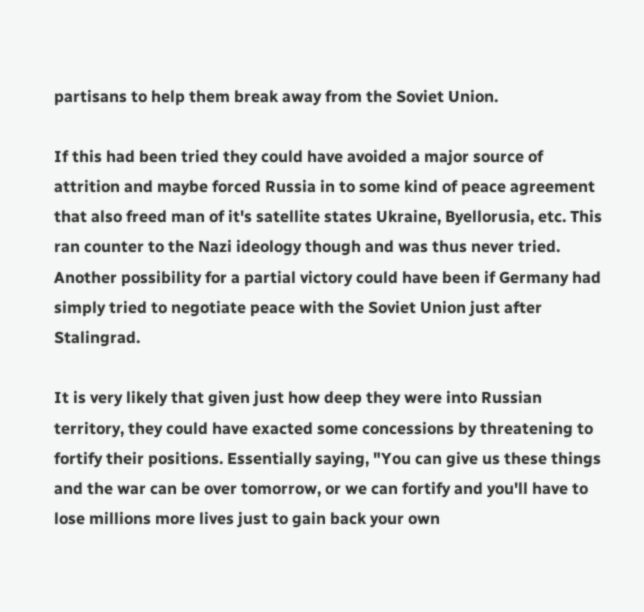partisans to help them break away from the Soviet Union.

If this had been tried they could have avoided a major source of attrition and maybe forced Russia in to some kind of peace agreement that also freed man of it's satellite states Ukraine, Byellorusia, etc. This ran counter to the Nazi ideology though and was thus never tried. Another possibility for a partial victory could have been if Germany had simply tried to negotiate peace with the Soviet Union just after Stalingrad.

It is very likely that given just how deep they were into Russian territory, they could have exacted some concessions by threatening to fortify their positions. Essentially saying, "You can give us these things and the war can be over tomorrow, or we can fortify and you'll have to lose millions more lives just to gain back your own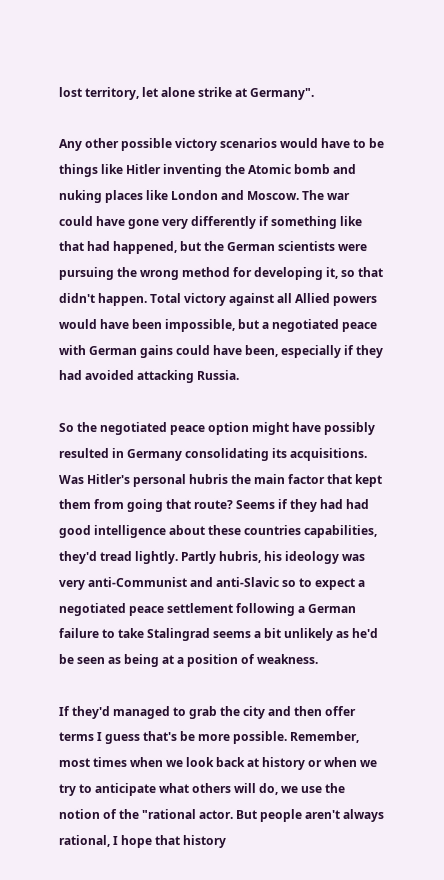lost territory, let alone strike at Germany".

Any other possible victory scenarios would have to be things like Hitler inventing the Atomic bomb and nuking places like London and Moscow. The war could have gone very differently if something like that had happened, but the German scientists were pursuing the wrong method for developing it, so that didn't happen. Total victory against all Allied powers would have been impossible, but a negotiated peace with German gains could have been, especially if they had avoided attacking Russia.

So the negotiated peace option might have possibly resulted in Germany consolidating its acquisitions. Was Hitler's personal hubris the main factor that kept them from going that route? Seems if they had had good intelligence about these countries capabilities, they'd tread lightly. Partly hubris, his ideology was very anti-Communist and anti-Slavic so to expect a negotiated peace settlement following a German failure to take Stalingrad seems a bit unlikely as he'd be seen as being at a position of weakness.

If they'd managed to grab the city and then offer terms I guess that's be more possible. Remember, most times when we look back at history or when we try to anticipate what others will do, we use the notion of the "rational actor. But people aren't always rational, I hope that history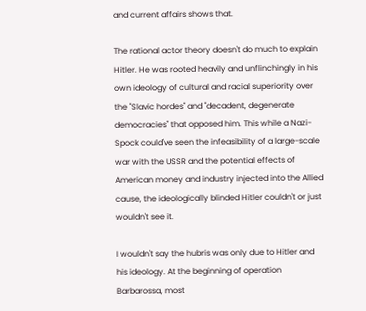and current affairs shows that.

The rational actor theory doesn't do much to explain Hitler. He was rooted heavily and unflinchingly in his own ideology of cultural and racial superiority over the "Slavic hordes" and "decadent, degenerate democracies" that opposed him. This while a Nazi-Spock could've seen the infeasibility of a large-scale war with the USSR and the potential effects of American money and industry injected into the Allied cause, the ideologically blinded Hitler couldn't or just wouldn't see it.

I wouldn't say the hubris was only due to Hitler and his ideology. At the beginning of operation Barbarossa, most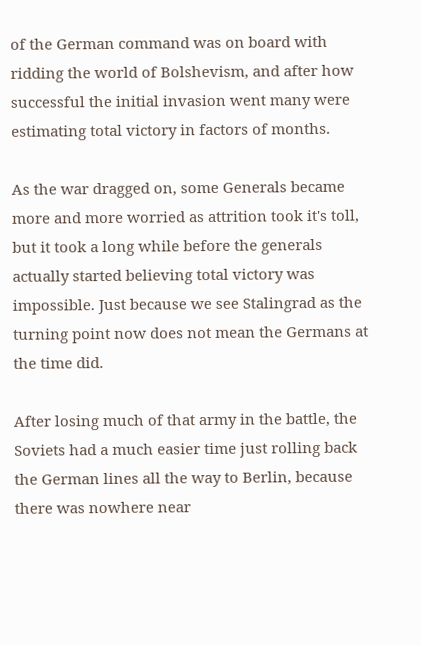of the German command was on board with ridding the world of Bolshevism, and after how successful the initial invasion went many were estimating total victory in factors of months.

As the war dragged on, some Generals became more and more worried as attrition took it's toll, but it took a long while before the generals actually started believing total victory was impossible. Just because we see Stalingrad as the turning point now does not mean the Germans at the time did.

After losing much of that army in the battle, the Soviets had a much easier time just rolling back the German lines all the way to Berlin, because there was nowhere near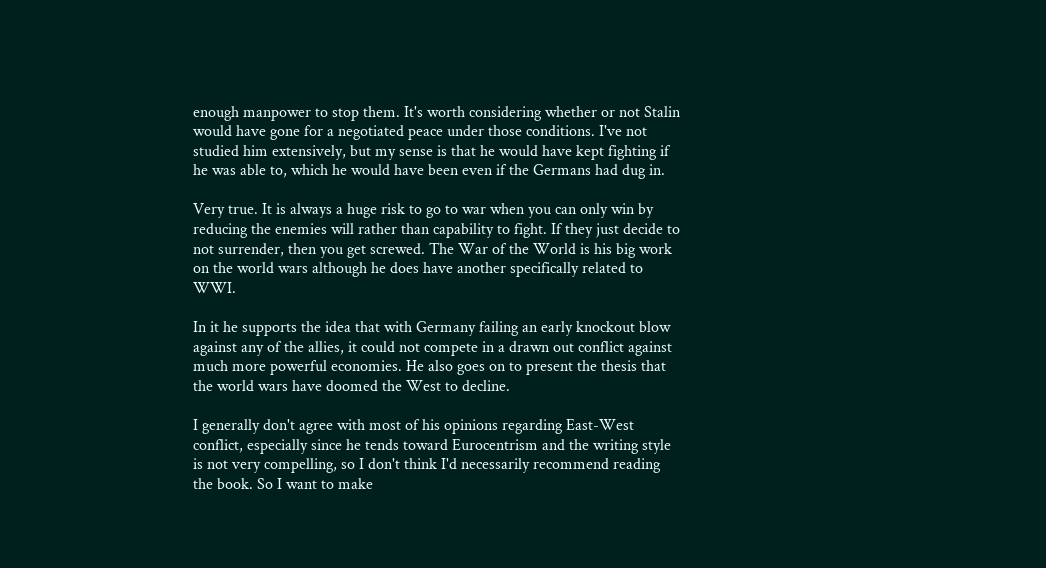enough manpower to stop them. It's worth considering whether or not Stalin would have gone for a negotiated peace under those conditions. I've not studied him extensively, but my sense is that he would have kept fighting if he was able to, which he would have been even if the Germans had dug in.

Very true. It is always a huge risk to go to war when you can only win by reducing the enemies will rather than capability to fight. If they just decide to not surrender, then you get screwed. The War of the World is his big work on the world wars although he does have another specifically related to WWI.

In it he supports the idea that with Germany failing an early knockout blow against any of the allies, it could not compete in a drawn out conflict against much more powerful economies. He also goes on to present the thesis that the world wars have doomed the West to decline.

I generally don't agree with most of his opinions regarding East-West conflict, especially since he tends toward Eurocentrism and the writing style is not very compelling, so I don't think I'd necessarily recommend reading the book. So I want to make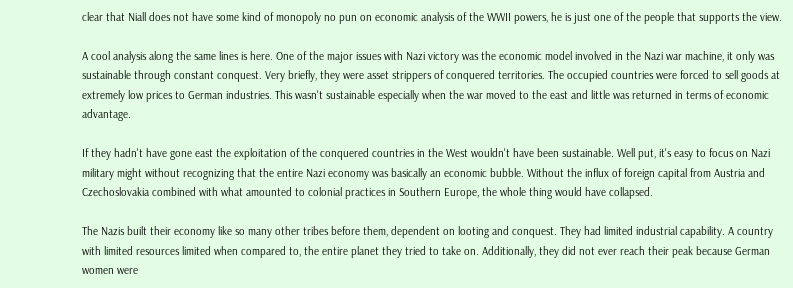clear that Niall does not have some kind of monopoly no pun on economic analysis of the WWII powers, he is just one of the people that supports the view.

A cool analysis along the same lines is here. One of the major issues with Nazi victory was the economic model involved in the Nazi war machine, it only was sustainable through constant conquest. Very briefly, they were asset strippers of conquered territories. The occupied countries were forced to sell goods at extremely low prices to German industries. This wasn't sustainable especially when the war moved to the east and little was returned in terms of economic advantage.

If they hadn't have gone east the exploitation of the conquered countries in the West wouldn't have been sustainable. Well put, it's easy to focus on Nazi military might without recognizing that the entire Nazi economy was basically an economic bubble. Without the influx of foreign capital from Austria and Czechoslovakia combined with what amounted to colonial practices in Southern Europe, the whole thing would have collapsed.

The Nazis built their economy like so many other tribes before them, dependent on looting and conquest. They had limited industrial capability. A country with limited resources limited when compared to, the entire planet they tried to take on. Additionally, they did not ever reach their peak because German women were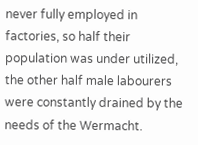never fully employed in factories, so half their population was under utilized, the other half male labourers were constantly drained by the needs of the Wermacht.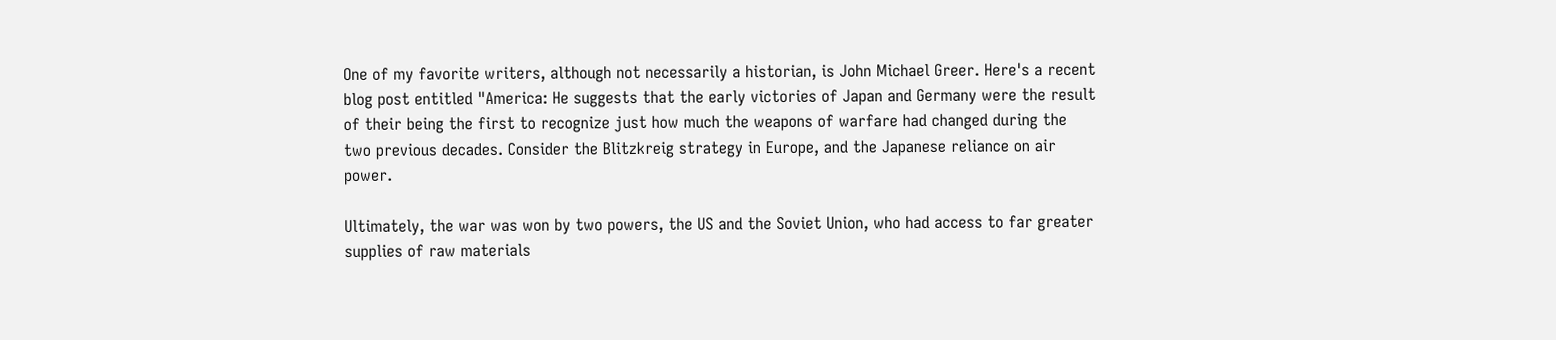One of my favorite writers, although not necessarily a historian, is John Michael Greer. Here's a recent blog post entitled "America: He suggests that the early victories of Japan and Germany were the result of their being the first to recognize just how much the weapons of warfare had changed during the two previous decades. Consider the Blitzkreig strategy in Europe, and the Japanese reliance on air power.

Ultimately, the war was won by two powers, the US and the Soviet Union, who had access to far greater supplies of raw materials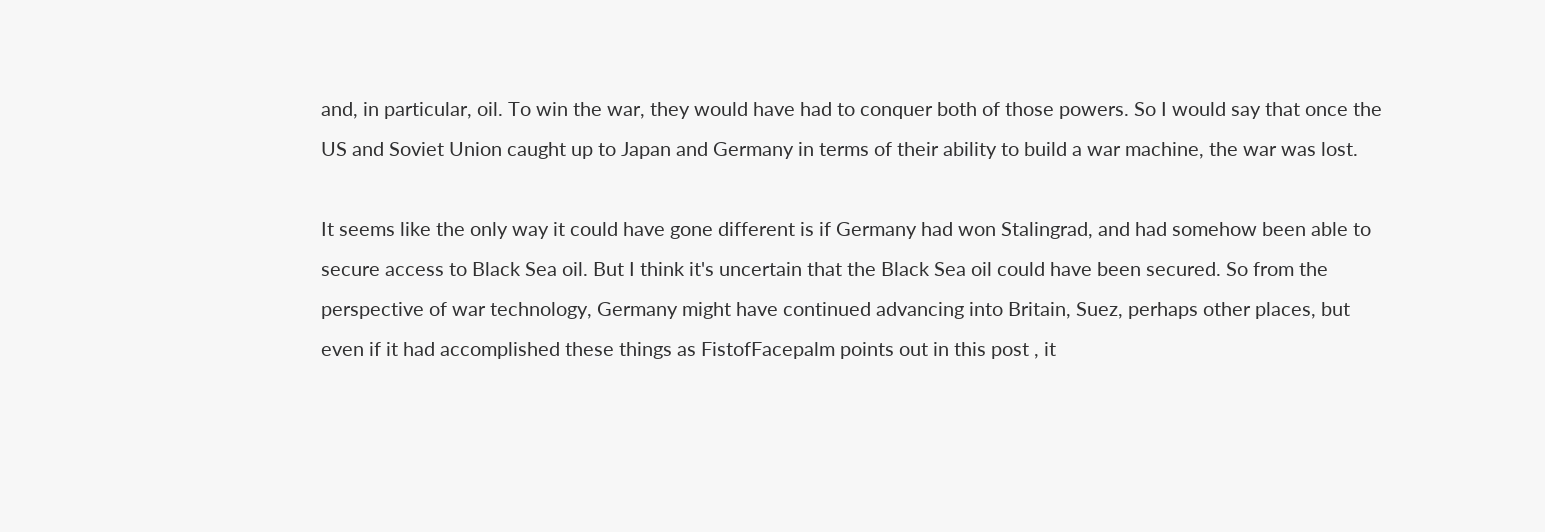and, in particular, oil. To win the war, they would have had to conquer both of those powers. So I would say that once the US and Soviet Union caught up to Japan and Germany in terms of their ability to build a war machine, the war was lost.

It seems like the only way it could have gone different is if Germany had won Stalingrad, and had somehow been able to secure access to Black Sea oil. But I think it's uncertain that the Black Sea oil could have been secured. So from the perspective of war technology, Germany might have continued advancing into Britain, Suez, perhaps other places, but even if it had accomplished these things as FistofFacepalm points out in this post , it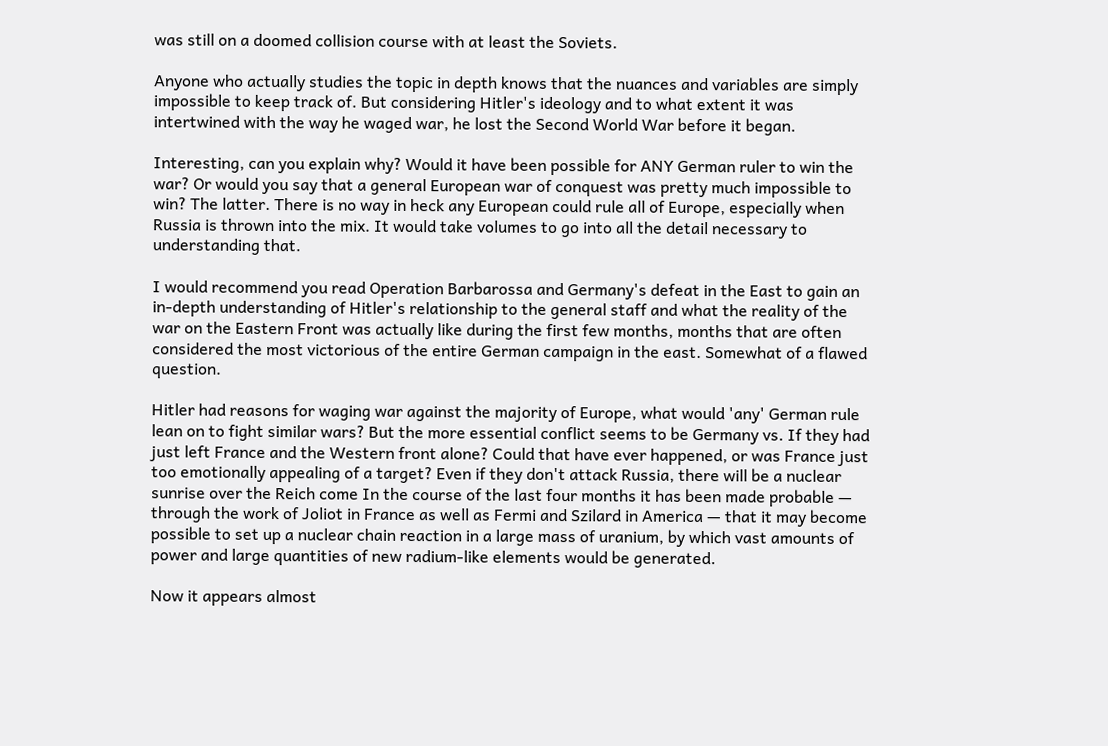was still on a doomed collision course with at least the Soviets.

Anyone who actually studies the topic in depth knows that the nuances and variables are simply impossible to keep track of. But considering Hitler's ideology and to what extent it was intertwined with the way he waged war, he lost the Second World War before it began.

Interesting, can you explain why? Would it have been possible for ANY German ruler to win the war? Or would you say that a general European war of conquest was pretty much impossible to win? The latter. There is no way in heck any European could rule all of Europe, especially when Russia is thrown into the mix. It would take volumes to go into all the detail necessary to understanding that.

I would recommend you read Operation Barbarossa and Germany's defeat in the East to gain an in-depth understanding of Hitler's relationship to the general staff and what the reality of the war on the Eastern Front was actually like during the first few months, months that are often considered the most victorious of the entire German campaign in the east. Somewhat of a flawed question.

Hitler had reasons for waging war against the majority of Europe, what would 'any' German rule lean on to fight similar wars? But the more essential conflict seems to be Germany vs. If they had just left France and the Western front alone? Could that have ever happened, or was France just too emotionally appealing of a target? Even if they don't attack Russia, there will be a nuclear sunrise over the Reich come In the course of the last four months it has been made probable — through the work of Joliot in France as well as Fermi and Szilard in America — that it may become possible to set up a nuclear chain reaction in a large mass of uranium, by which vast amounts of power and large quantities of new radium-like elements would be generated.

Now it appears almost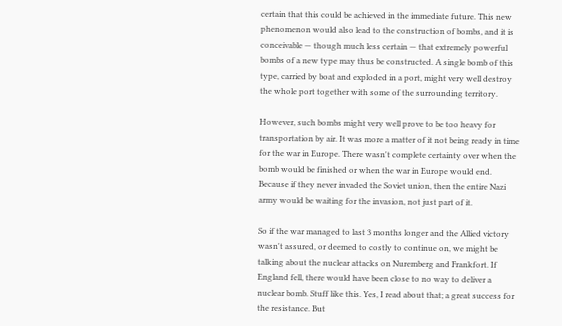certain that this could be achieved in the immediate future. This new phenomenon would also lead to the construction of bombs, and it is conceivable — though much less certain — that extremely powerful bombs of a new type may thus be constructed. A single bomb of this type, carried by boat and exploded in a port, might very well destroy the whole port together with some of the surrounding territory.

However, such bombs might very well prove to be too heavy for transportation by air. It was more a matter of it not being ready in time for the war in Europe. There wasn't complete certainty over when the bomb would be finished or when the war in Europe would end. Because if they never invaded the Soviet union, then the entire Nazi army would be waiting for the invasion, not just part of it.

So if the war managed to last 3 months longer and the Allied victory wasn't assured, or deemed to costly to continue on, we might be talking about the nuclear attacks on Nuremberg and Frankfort. If England fell, there would have been close to no way to deliver a nuclear bomb. Stuff like this. Yes, I read about that; a great success for the resistance. But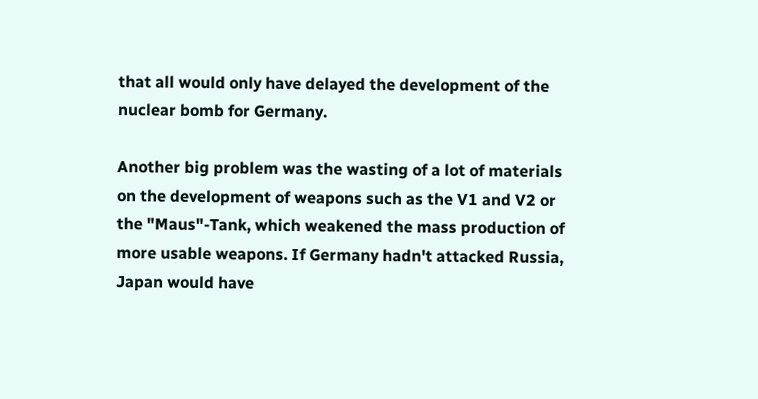that all would only have delayed the development of the nuclear bomb for Germany.

Another big problem was the wasting of a lot of materials on the development of weapons such as the V1 and V2 or the "Maus"-Tank, which weakened the mass production of more usable weapons. If Germany hadn't attacked Russia, Japan would have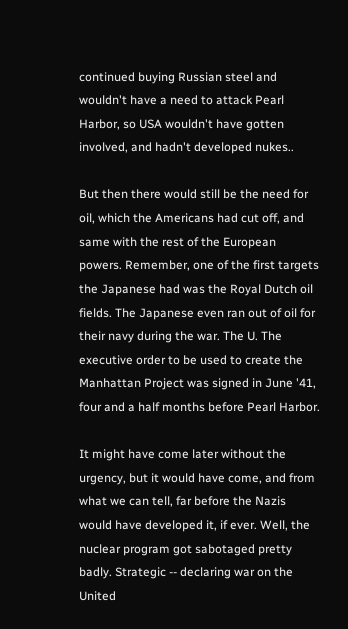continued buying Russian steel and wouldn't have a need to attack Pearl Harbor, so USA wouldn't have gotten involved, and hadn't developed nukes..

But then there would still be the need for oil, which the Americans had cut off, and same with the rest of the European powers. Remember, one of the first targets the Japanese had was the Royal Dutch oil fields. The Japanese even ran out of oil for their navy during the war. The U. The executive order to be used to create the Manhattan Project was signed in June '41, four and a half months before Pearl Harbor.

It might have come later without the urgency, but it would have come, and from what we can tell, far before the Nazis would have developed it, if ever. Well, the nuclear program got sabotaged pretty badly. Strategic -- declaring war on the United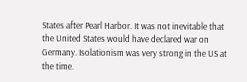States after Pearl Harbor. It was not inevitable that the United States would have declared war on Germany. Isolationism was very strong in the US at the time.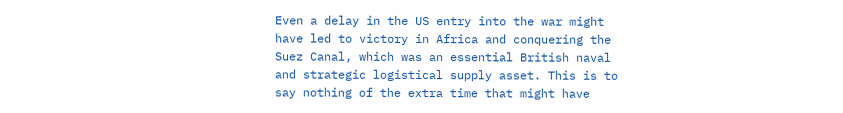Even a delay in the US entry into the war might have led to victory in Africa and conquering the Suez Canal, which was an essential British naval and strategic logistical supply asset. This is to say nothing of the extra time that might have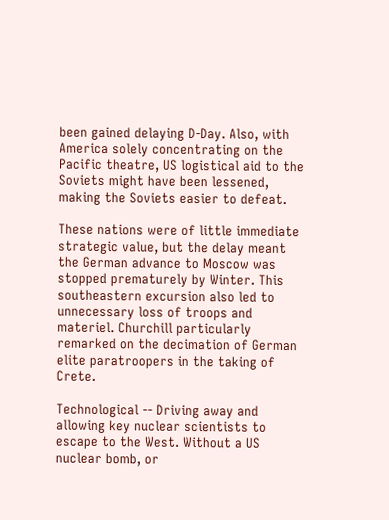been gained delaying D-Day. Also, with America solely concentrating on the Pacific theatre, US logistical aid to the Soviets might have been lessened, making the Soviets easier to defeat.

These nations were of little immediate strategic value, but the delay meant the German advance to Moscow was stopped prematurely by Winter. This southeastern excursion also led to unnecessary loss of troops and materiel. Churchill particularly remarked on the decimation of German elite paratroopers in the taking of Crete.

Technological -- Driving away and allowing key nuclear scientists to escape to the West. Without a US nuclear bomb, or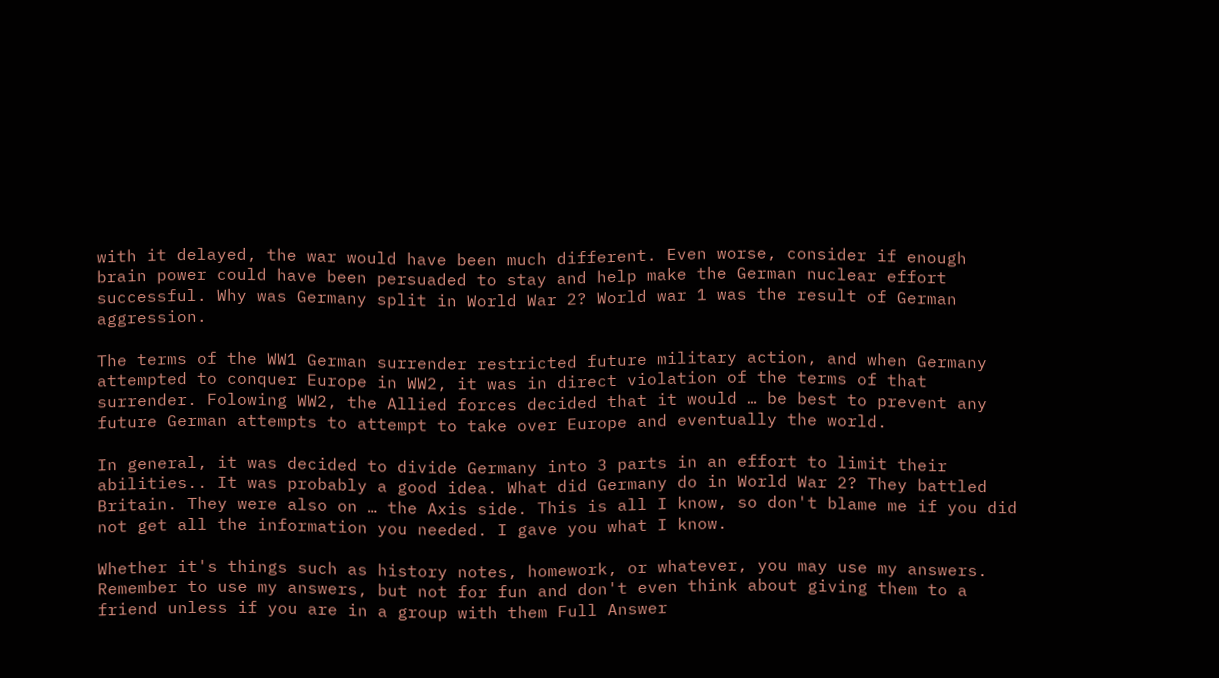with it delayed, the war would have been much different. Even worse, consider if enough brain power could have been persuaded to stay and help make the German nuclear effort successful. Why was Germany split in World War 2? World war 1 was the result of German aggression.

The terms of the WW1 German surrender restricted future military action, and when Germany attempted to conquer Europe in WW2, it was in direct violation of the terms of that surrender. Folowing WW2, the Allied forces decided that it would … be best to prevent any future German attempts to attempt to take over Europe and eventually the world.

In general, it was decided to divide Germany into 3 parts in an effort to limit their abilities.. It was probably a good idea. What did Germany do in World War 2? They battled Britain. They were also on … the Axis side. This is all I know, so don't blame me if you did not get all the information you needed. I gave you what I know.

Whether it's things such as history notes, homework, or whatever, you may use my answers. Remember to use my answers, but not for fun and don't even think about giving them to a friend unless if you are in a group with them Full Answer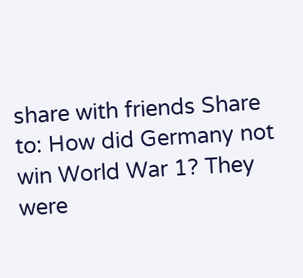share with friends Share to: How did Germany not win World War 1? They were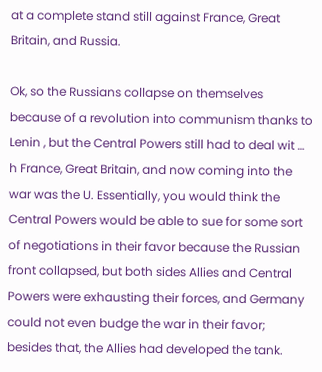at a complete stand still against France, Great Britain, and Russia.

Ok, so the Russians collapse on themselves because of a revolution into communism thanks to Lenin , but the Central Powers still had to deal wit … h France, Great Britain, and now coming into the war was the U. Essentially, you would think the Central Powers would be able to sue for some sort of negotiations in their favor because the Russian front collapsed, but both sides Allies and Central Powers were exhausting their forces, and Germany could not even budge the war in their favor; besides that, the Allies had developed the tank.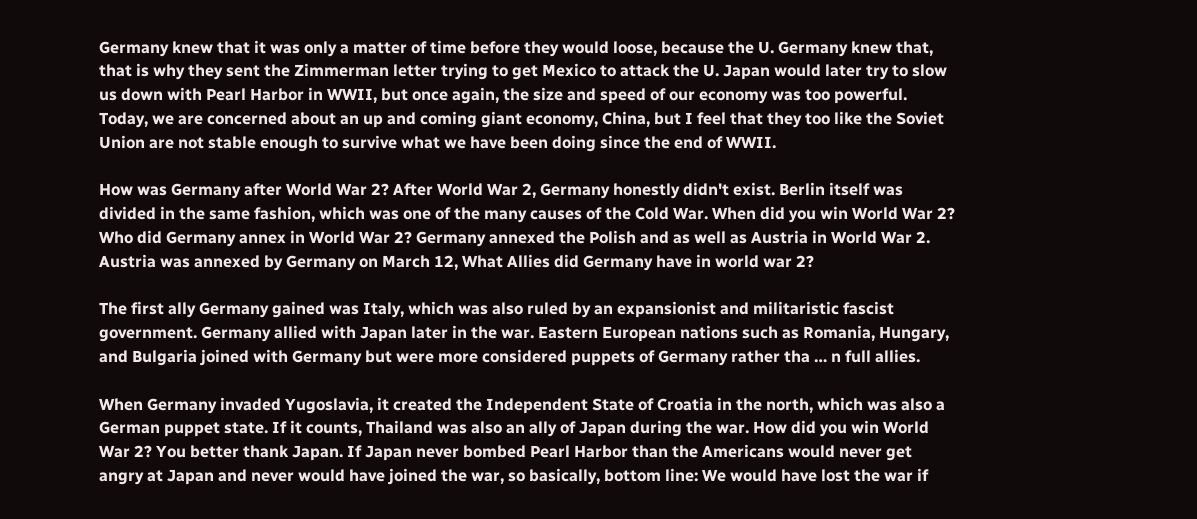Germany knew that it was only a matter of time before they would loose, because the U. Germany knew that, that is why they sent the Zimmerman letter trying to get Mexico to attack the U. Japan would later try to slow us down with Pearl Harbor in WWII, but once again, the size and speed of our economy was too powerful. Today, we are concerned about an up and coming giant economy, China, but I feel that they too like the Soviet Union are not stable enough to survive what we have been doing since the end of WWII.

How was Germany after World War 2? After World War 2, Germany honestly didn't exist. Berlin itself was divided in the same fashion, which was one of the many causes of the Cold War. When did you win World War 2? Who did Germany annex in World War 2? Germany annexed the Polish and as well as Austria in World War 2. Austria was annexed by Germany on March 12, What Allies did Germany have in world war 2?

The first ally Germany gained was Italy, which was also ruled by an expansionist and militaristic fascist government. Germany allied with Japan later in the war. Eastern European nations such as Romania, Hungary, and Bulgaria joined with Germany but were more considered puppets of Germany rather tha … n full allies.

When Germany invaded Yugoslavia, it created the Independent State of Croatia in the north, which was also a German puppet state. If it counts, Thailand was also an ally of Japan during the war. How did you win World War 2? You better thank Japan. If Japan never bombed Pearl Harbor than the Americans would never get angry at Japan and never would have joined the war, so basically, bottom line: We would have lost the war if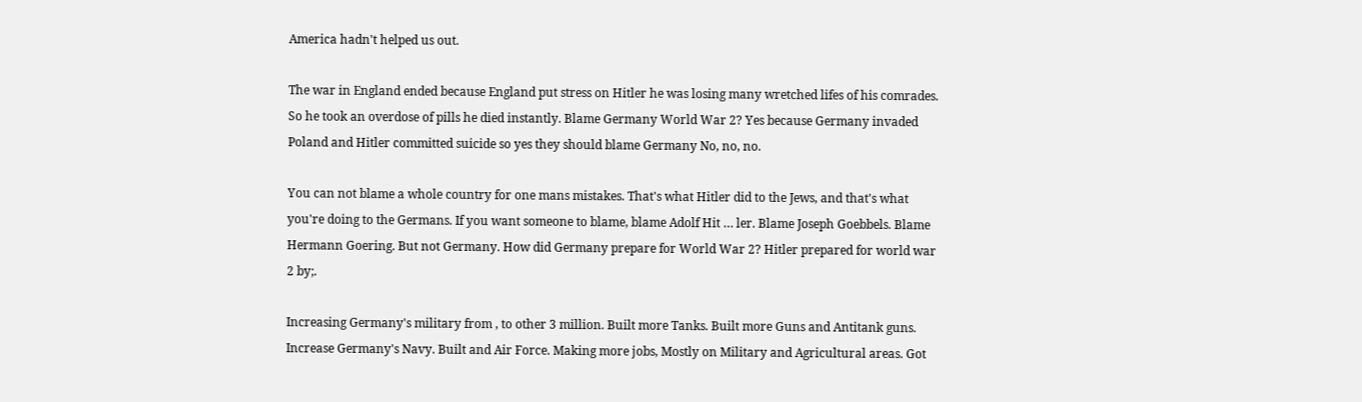America hadn't helped us out.

The war in England ended because England put stress on Hitler he was losing many wretched lifes of his comrades. So he took an overdose of pills he died instantly. Blame Germany World War 2? Yes because Germany invaded Poland and Hitler committed suicide so yes they should blame Germany No, no, no.

You can not blame a whole country for one mans mistakes. That's what Hitler did to the Jews, and that's what you're doing to the Germans. If you want someone to blame, blame Adolf Hit … ler. Blame Joseph Goebbels. Blame Hermann Goering. But not Germany. How did Germany prepare for World War 2? Hitler prepared for world war 2 by;.

Increasing Germany's military from , to other 3 million. Built more Tanks. Built more Guns and Antitank guns. Increase Germany's Navy. Built and Air Force. Making more jobs, Mostly on Military and Agricultural areas. Got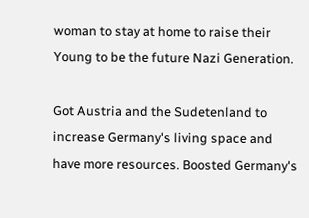woman to stay at home to raise their Young to be the future Nazi Generation.

Got Austria and the Sudetenland to increase Germany's living space and have more resources. Boosted Germany's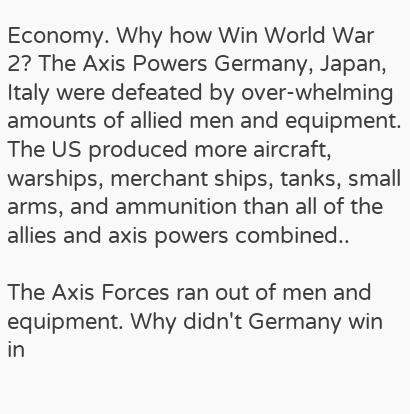Economy. Why how Win World War 2? The Axis Powers Germany, Japan, Italy were defeated by over-whelming amounts of allied men and equipment. The US produced more aircraft, warships, merchant ships, tanks, small arms, and ammunition than all of the allies and axis powers combined..

The Axis Forces ran out of men and equipment. Why didn't Germany win in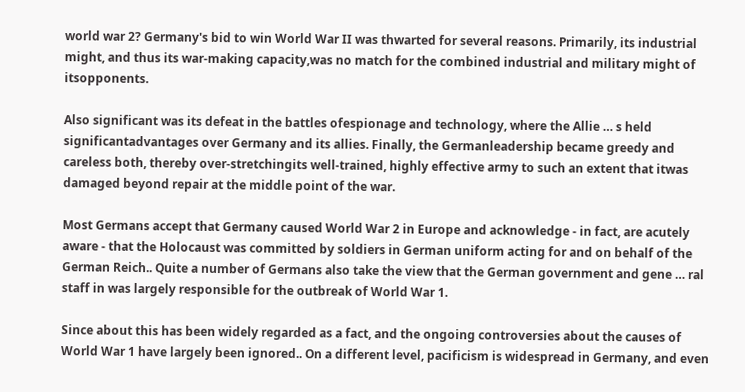world war 2? Germany's bid to win World War II was thwarted for several reasons. Primarily, its industrial might, and thus its war-making capacity,was no match for the combined industrial and military might of itsopponents.

Also significant was its defeat in the battles ofespionage and technology, where the Allie … s held significantadvantages over Germany and its allies. Finally, the Germanleadership became greedy and careless both, thereby over-stretchingits well-trained, highly effective army to such an extent that itwas damaged beyond repair at the middle point of the war.

Most Germans accept that Germany caused World War 2 in Europe and acknowledge - in fact, are acutely aware - that the Holocaust was committed by soldiers in German uniform acting for and on behalf of the German Reich.. Quite a number of Germans also take the view that the German government and gene … ral staff in was largely responsible for the outbreak of World War 1.

Since about this has been widely regarded as a fact, and the ongoing controversies about the causes of World War 1 have largely been ignored.. On a different level, pacificism is widespread in Germany, and even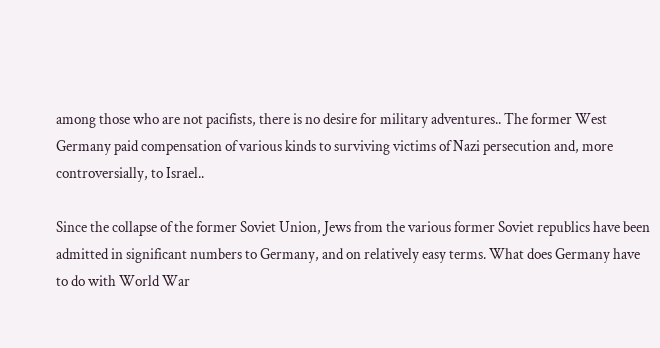among those who are not pacifists, there is no desire for military adventures.. The former West Germany paid compensation of various kinds to surviving victims of Nazi persecution and, more controversially, to Israel..

Since the collapse of the former Soviet Union, Jews from the various former Soviet republics have been admitted in significant numbers to Germany, and on relatively easy terms. What does Germany have to do with World War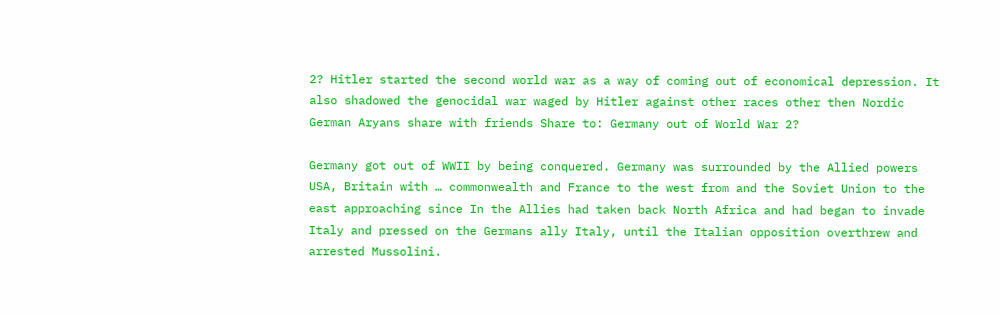2? Hitler started the second world war as a way of coming out of economical depression. It also shadowed the genocidal war waged by Hitler against other races other then Nordic German Aryans share with friends Share to: Germany out of World War 2?

Germany got out of WWII by being conquered. Germany was surrounded by the Allied powers USA, Britain with … commonwealth and France to the west from and the Soviet Union to the east approaching since In the Allies had taken back North Africa and had began to invade Italy and pressed on the Germans ally Italy, until the Italian opposition overthrew and arrested Mussolini.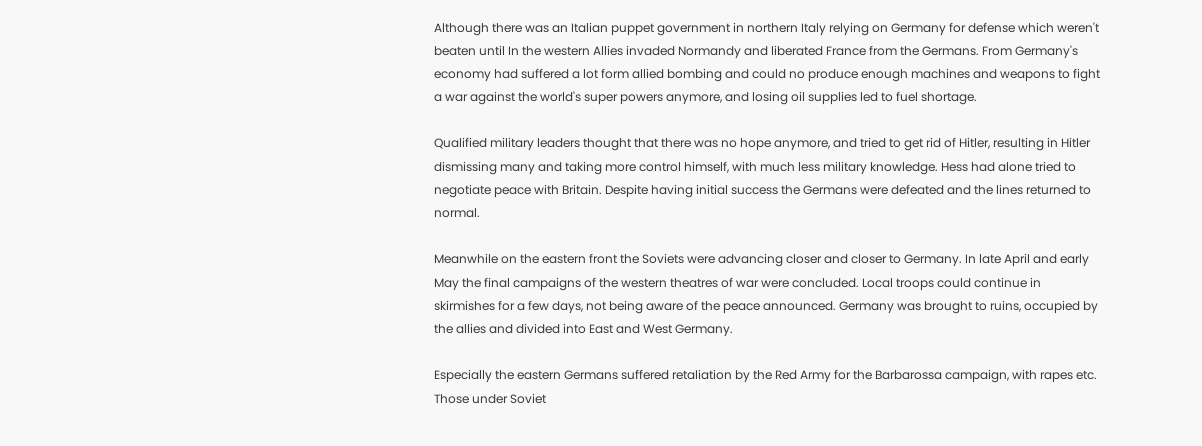Although there was an Italian puppet government in northern Italy relying on Germany for defense which weren't beaten until In the western Allies invaded Normandy and liberated France from the Germans. From Germany's economy had suffered a lot form allied bombing and could no produce enough machines and weapons to fight a war against the world's super powers anymore, and losing oil supplies led to fuel shortage.

Qualified military leaders thought that there was no hope anymore, and tried to get rid of Hitler, resulting in Hitler dismissing many and taking more control himself, with much less military knowledge. Hess had alone tried to negotiate peace with Britain. Despite having initial success the Germans were defeated and the lines returned to normal.

Meanwhile on the eastern front the Soviets were advancing closer and closer to Germany. In late April and early May the final campaigns of the western theatres of war were concluded. Local troops could continue in skirmishes for a few days, not being aware of the peace announced. Germany was brought to ruins, occupied by the allies and divided into East and West Germany.

Especially the eastern Germans suffered retaliation by the Red Army for the Barbarossa campaign, with rapes etc. Those under Soviet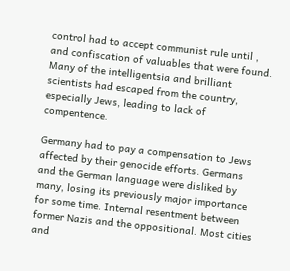control had to accept communist rule until , and confiscation of valuables that were found. Many of the intelligentsia and brilliant scientists had escaped from the country, especially Jews, leading to lack of compentence.

Germany had to pay a compensation to Jews affected by their genocide efforts. Germans and the German language were disliked by many, losing its previously major importance for some time. Internal resentment between former Nazis and the oppositional. Most cities and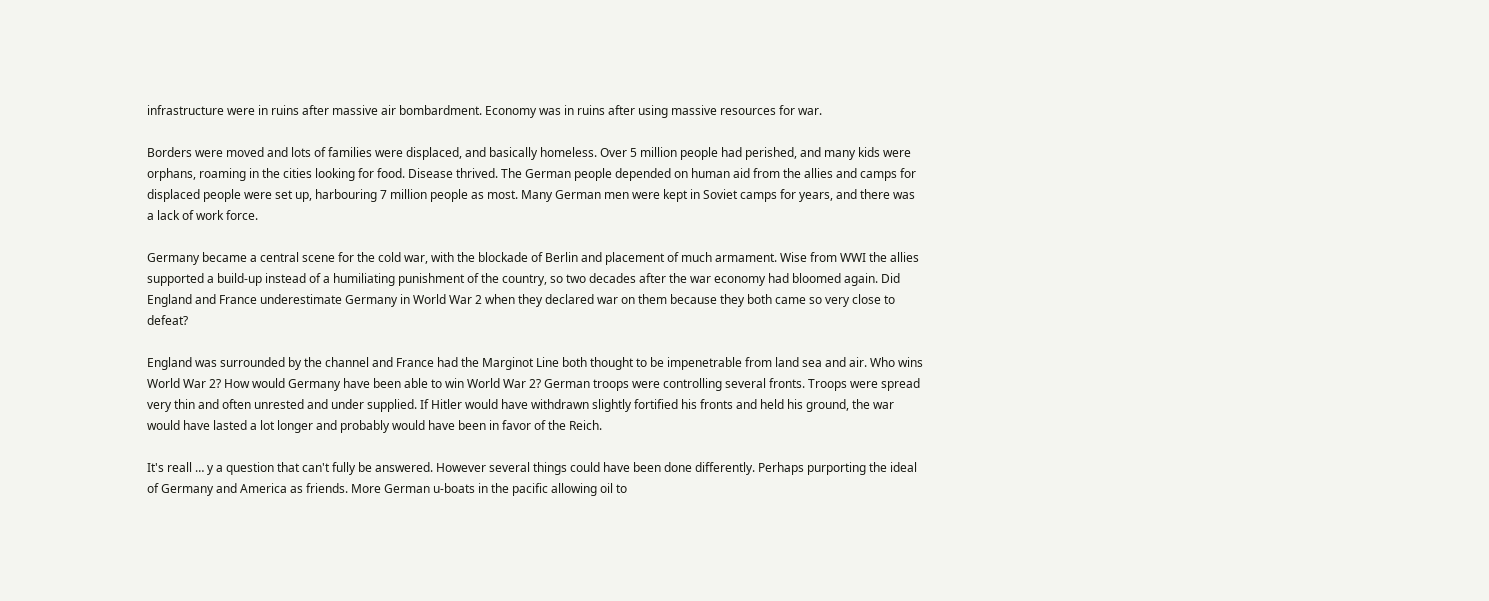infrastructure were in ruins after massive air bombardment. Economy was in ruins after using massive resources for war.

Borders were moved and lots of families were displaced, and basically homeless. Over 5 million people had perished, and many kids were orphans, roaming in the cities looking for food. Disease thrived. The German people depended on human aid from the allies and camps for displaced people were set up, harbouring 7 million people as most. Many German men were kept in Soviet camps for years, and there was a lack of work force.

Germany became a central scene for the cold war, with the blockade of Berlin and placement of much armament. Wise from WWI the allies supported a build-up instead of a humiliating punishment of the country, so two decades after the war economy had bloomed again. Did England and France underestimate Germany in World War 2 when they declared war on them because they both came so very close to defeat?

England was surrounded by the channel and France had the Marginot Line both thought to be impenetrable from land sea and air. Who wins World War 2? How would Germany have been able to win World War 2? German troops were controlling several fronts. Troops were spread very thin and often unrested and under supplied. If Hitler would have withdrawn slightly fortified his fronts and held his ground, the war would have lasted a lot longer and probably would have been in favor of the Reich.

It's reall … y a question that can't fully be answered. However several things could have been done differently. Perhaps purporting the ideal of Germany and America as friends. More German u-boats in the pacific allowing oil to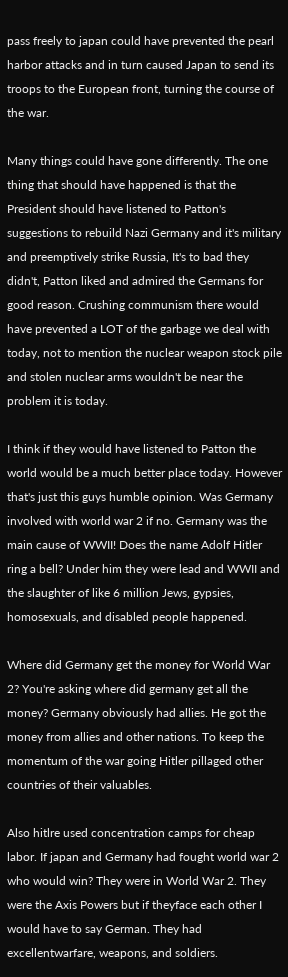pass freely to japan could have prevented the pearl harbor attacks and in turn caused Japan to send its troops to the European front, turning the course of the war.

Many things could have gone differently. The one thing that should have happened is that the President should have listened to Patton's suggestions to rebuild Nazi Germany and it's military and preemptively strike Russia, It's to bad they didn't, Patton liked and admired the Germans for good reason. Crushing communism there would have prevented a LOT of the garbage we deal with today, not to mention the nuclear weapon stock pile and stolen nuclear arms wouldn't be near the problem it is today.

I think if they would have listened to Patton the world would be a much better place today. However that's just this guys humble opinion. Was Germany involved with world war 2 if no. Germany was the main cause of WWII! Does the name Adolf Hitler ring a bell? Under him they were lead and WWII and the slaughter of like 6 million Jews, gypsies, homosexuals, and disabled people happened.

Where did Germany get the money for World War 2? You're asking where did germany get all the money? Germany obviously had allies. He got the money from allies and other nations. To keep the momentum of the war going Hitler pillaged other countries of their valuables.

Also hitlre used concentration camps for cheap labor. If japan and Germany had fought world war 2 who would win? They were in World War 2. They were the Axis Powers but if theyface each other I would have to say German. They had excellentwarfare, weapons, and soldiers.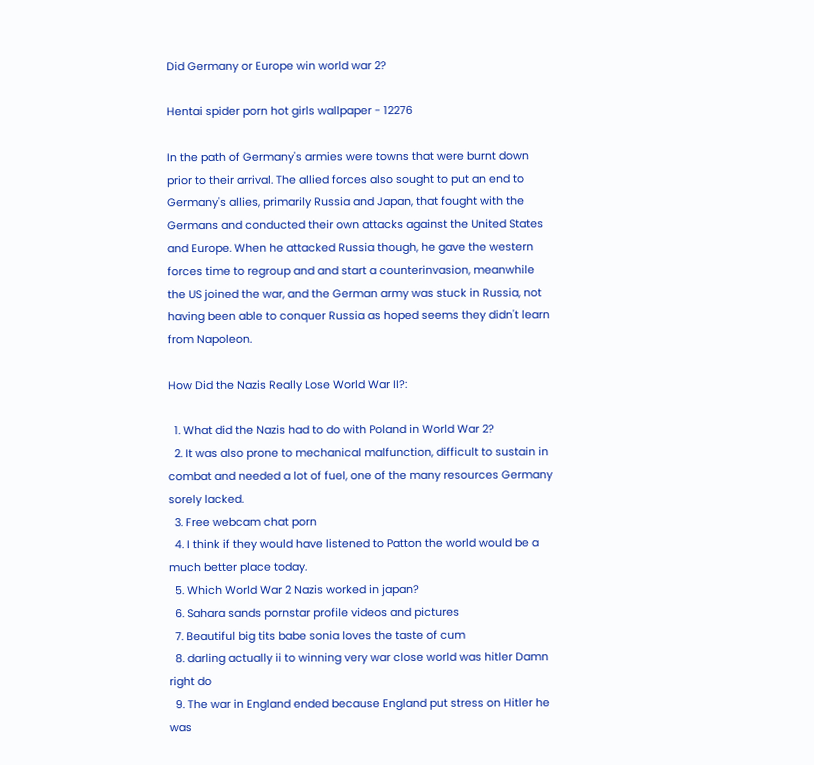Did Germany or Europe win world war 2?

Hentai spider porn hot girls wallpaper - 12276

In the path of Germany's armies were towns that were burnt down prior to their arrival. The allied forces also sought to put an end to Germany's allies, primarily Russia and Japan, that fought with the Germans and conducted their own attacks against the United States and Europe. When he attacked Russia though, he gave the western forces time to regroup and and start a counterinvasion, meanwhile the US joined the war, and the German army was stuck in Russia, not having been able to conquer Russia as hoped seems they didn't learn from Napoleon.

How Did the Nazis Really Lose World War II?:

  1. What did the Nazis had to do with Poland in World War 2?
  2. It was also prone to mechanical malfunction, difficult to sustain in combat and needed a lot of fuel, one of the many resources Germany sorely lacked.
  3. Free webcam chat porn
  4. I think if they would have listened to Patton the world would be a much better place today.
  5. Which World War 2 Nazis worked in japan?
  6. Sahara sands pornstar profile videos and pictures
  7. Beautiful big tits babe sonia loves the taste of cum
  8. darling actually ii to winning very war close world was hitler Damn right do
  9. The war in England ended because England put stress on Hitler he was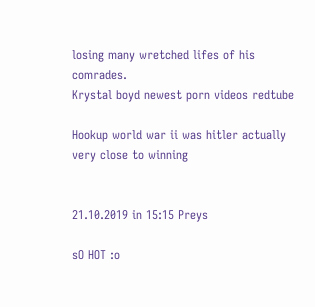losing many wretched lifes of his comrades.
Krystal boyd newest porn videos redtube

Hookup world war ii was hitler actually very close to winning


21.10.2019 in 15:15 Preys

sO HOT :o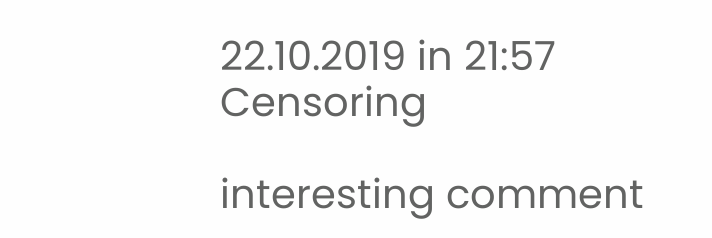22.10.2019 in 21:57 Censoring

interesting comment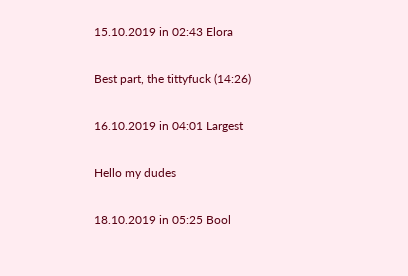15.10.2019 in 02:43 Elora

Best part, the tittyfuck (14:26)

16.10.2019 in 04:01 Largest

Hello my dudes

18.10.2019 in 05:25 Bool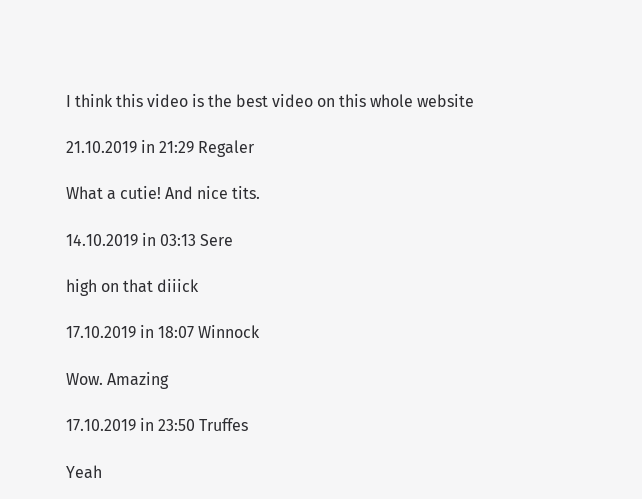I think this video is the best video on this whole website

21.10.2019 in 21:29 Regaler

What a cutie! And nice tits.

14.10.2019 in 03:13 Sere

high on that diiick

17.10.2019 in 18:07 Winnock

Wow. Amazing

17.10.2019 in 23:50 Truffes

Yeah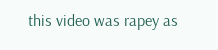this video was rapey as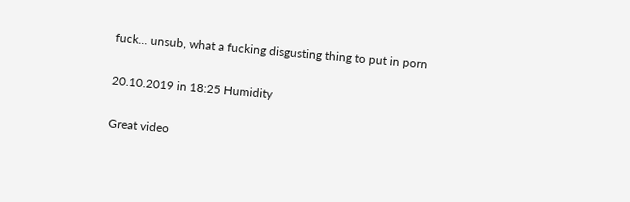fuck... unsub, what a fucking disgusting thing to put in porn

20.10.2019 in 18:25 Humidity

Great video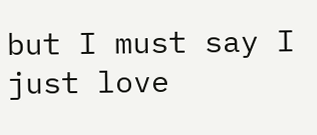but I must say I just love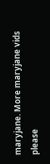maryjane. More maryjane vids please